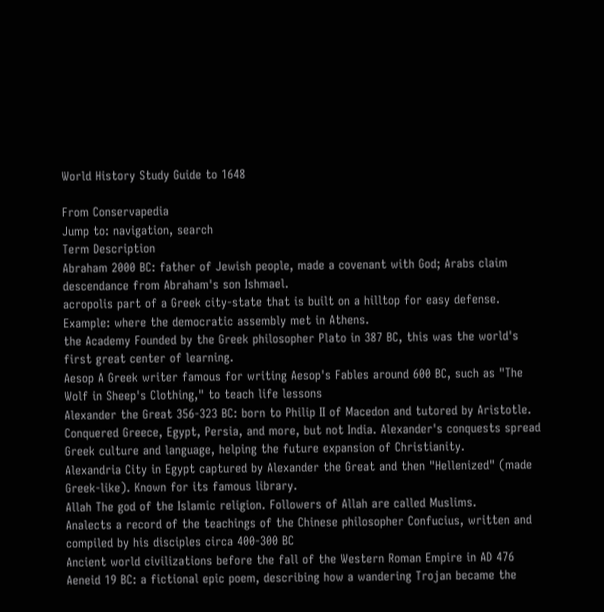World History Study Guide to 1648

From Conservapedia
Jump to: navigation, search
Term Description
Abraham 2000 BC: father of Jewish people, made a covenant with God; Arabs claim descendance from Abraham's son Ishmael.
acropolis part of a Greek city-state that is built on a hilltop for easy defense. Example: where the democratic assembly met in Athens.
the Academy Founded by the Greek philosopher Plato in 387 BC, this was the world's first great center of learning.
Aesop A Greek writer famous for writing Aesop's Fables around 600 BC, such as "The Wolf in Sheep's Clothing," to teach life lessons
Alexander the Great 356-323 BC: born to Philip II of Macedon and tutored by Aristotle. Conquered Greece, Egypt, Persia, and more, but not India. Alexander's conquests spread Greek culture and language, helping the future expansion of Christianity.
Alexandria City in Egypt captured by Alexander the Great and then "Hellenized" (made Greek-like). Known for its famous library.
Allah The god of the Islamic religion. Followers of Allah are called Muslims.
Analects a record of the teachings of the Chinese philosopher Confucius, written and compiled by his disciples circa 400-300 BC
Ancient world civilizations before the fall of the Western Roman Empire in AD 476
Aeneid 19 BC: a fictional epic poem, describing how a wandering Trojan became the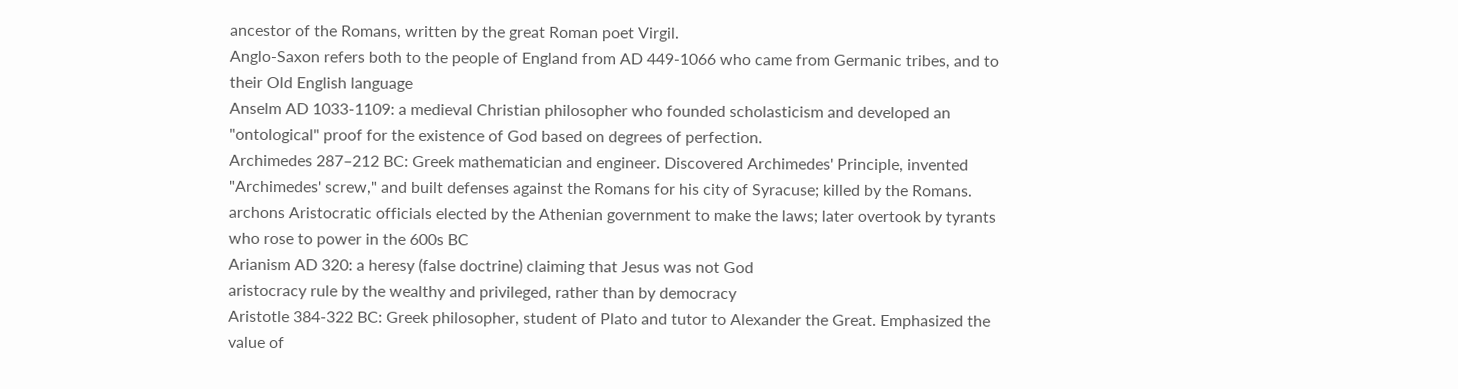ancestor of the Romans, written by the great Roman poet Virgil.
Anglo-Saxon refers both to the people of England from AD 449-1066 who came from Germanic tribes, and to their Old English language
Anselm AD 1033-1109: a medieval Christian philosopher who founded scholasticism and developed an "ontological" proof for the existence of God based on degrees of perfection.
Archimedes 287–212 BC: Greek mathematician and engineer. Discovered Archimedes' Principle, invented "Archimedes' screw," and built defenses against the Romans for his city of Syracuse; killed by the Romans.
archons Aristocratic officials elected by the Athenian government to make the laws; later overtook by tyrants who rose to power in the 600s BC
Arianism AD 320: a heresy (false doctrine) claiming that Jesus was not God
aristocracy rule by the wealthy and privileged, rather than by democracy
Aristotle 384-322 BC: Greek philosopher, student of Plato and tutor to Alexander the Great. Emphasized the value of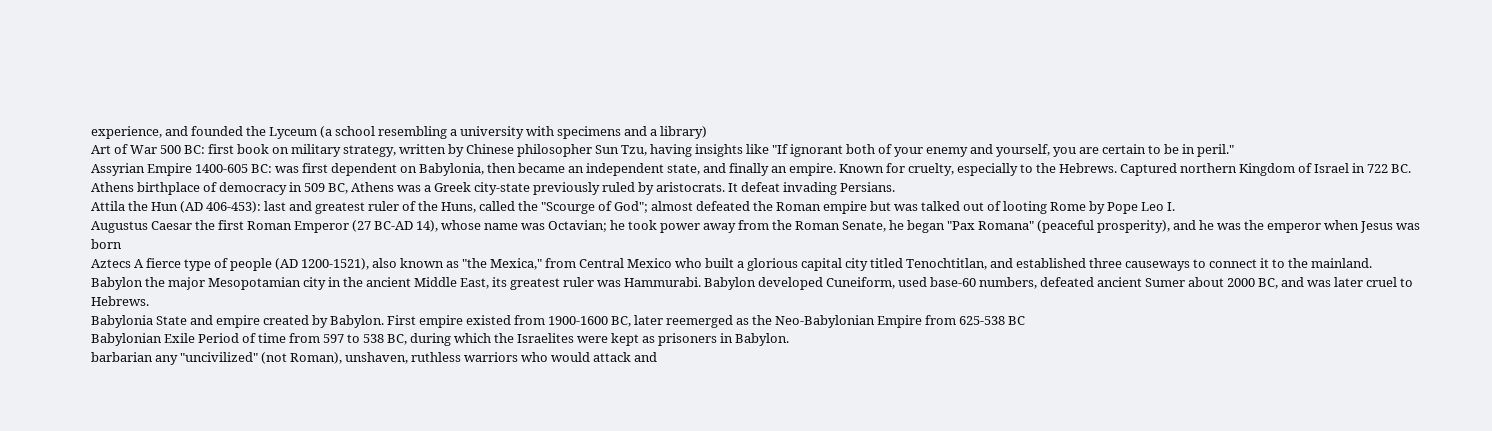experience, and founded the Lyceum (a school resembling a university with specimens and a library)
Art of War 500 BC: first book on military strategy, written by Chinese philosopher Sun Tzu, having insights like "If ignorant both of your enemy and yourself, you are certain to be in peril."
Assyrian Empire 1400-605 BC: was first dependent on Babylonia, then became an independent state, and finally an empire. Known for cruelty, especially to the Hebrews. Captured northern Kingdom of Israel in 722 BC.
Athens birthplace of democracy in 509 BC, Athens was a Greek city-state previously ruled by aristocrats. It defeat invading Persians.
Attila the Hun (AD 406-453): last and greatest ruler of the Huns, called the "Scourge of God"; almost defeated the Roman empire but was talked out of looting Rome by Pope Leo I.
Augustus Caesar the first Roman Emperor (27 BC-AD 14), whose name was Octavian; he took power away from the Roman Senate, he began "Pax Romana" (peaceful prosperity), and he was the emperor when Jesus was born
Aztecs A fierce type of people (AD 1200-1521), also known as "the Mexica," from Central Mexico who built a glorious capital city titled Tenochtitlan, and established three causeways to connect it to the mainland.
Babylon the major Mesopotamian city in the ancient Middle East, its greatest ruler was Hammurabi. Babylon developed Cuneiform, used base-60 numbers, defeated ancient Sumer about 2000 BC, and was later cruel to Hebrews.
Babylonia State and empire created by Babylon. First empire existed from 1900-1600 BC, later reemerged as the Neo-Babylonian Empire from 625-538 BC
Babylonian Exile Period of time from 597 to 538 BC, during which the Israelites were kept as prisoners in Babylon.
barbarian any "uncivilized" (not Roman), unshaven, ruthless warriors who would attack and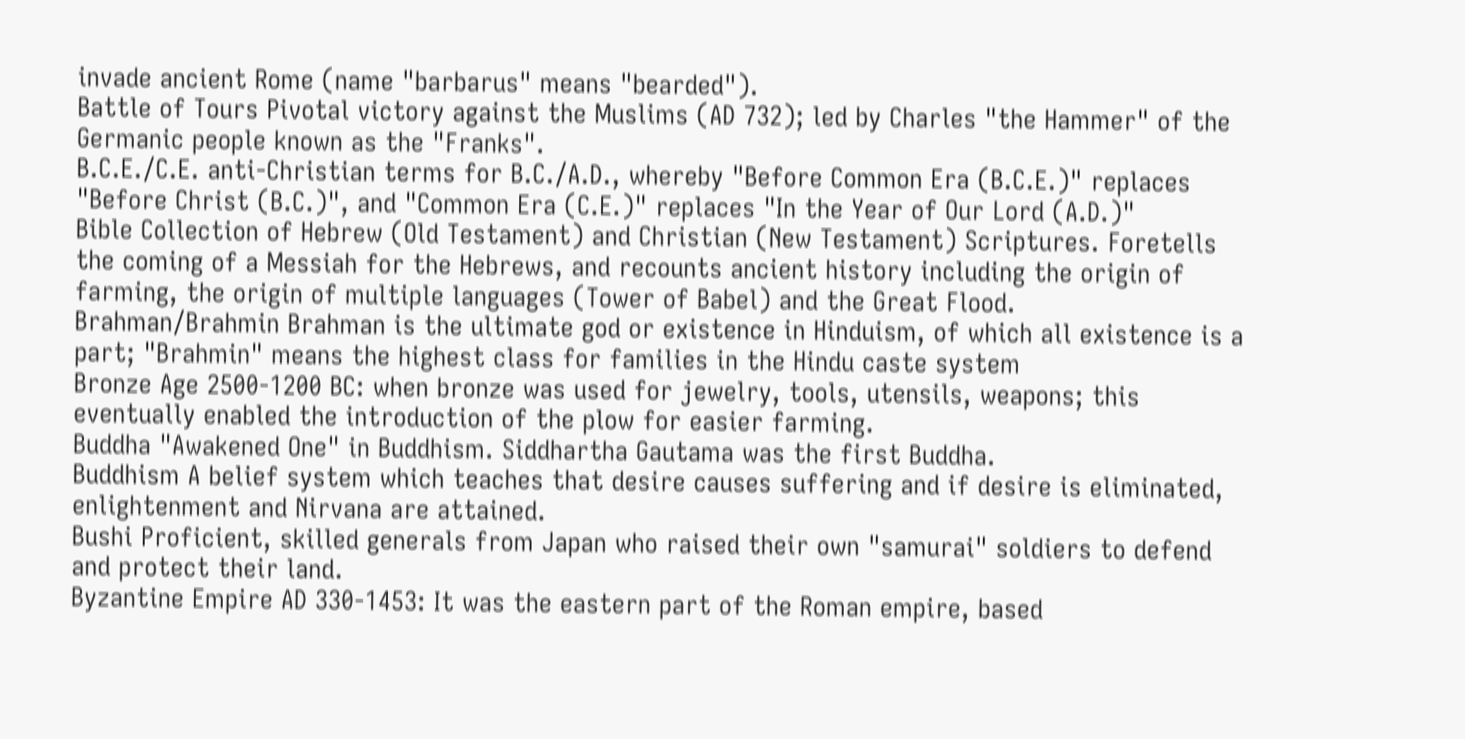invade ancient Rome (name "barbarus" means "bearded").
Battle of Tours Pivotal victory against the Muslims (AD 732); led by Charles "the Hammer" of the Germanic people known as the "Franks".
B.C.E./C.E. anti-Christian terms for B.C./A.D., whereby "Before Common Era (B.C.E.)" replaces "Before Christ (B.C.)", and "Common Era (C.E.)" replaces "In the Year of Our Lord (A.D.)"
Bible Collection of Hebrew (Old Testament) and Christian (New Testament) Scriptures. Foretells the coming of a Messiah for the Hebrews, and recounts ancient history including the origin of farming, the origin of multiple languages (Tower of Babel) and the Great Flood.
Brahman/Brahmin Brahman is the ultimate god or existence in Hinduism, of which all existence is a part; "Brahmin" means the highest class for families in the Hindu caste system
Bronze Age 2500-1200 BC: when bronze was used for jewelry, tools, utensils, weapons; this eventually enabled the introduction of the plow for easier farming.
Buddha "Awakened One" in Buddhism. Siddhartha Gautama was the first Buddha.
Buddhism A belief system which teaches that desire causes suffering and if desire is eliminated, enlightenment and Nirvana are attained.
Bushi Proficient, skilled generals from Japan who raised their own "samurai" soldiers to defend and protect their land.
Byzantine Empire AD 330-1453: It was the eastern part of the Roman empire, based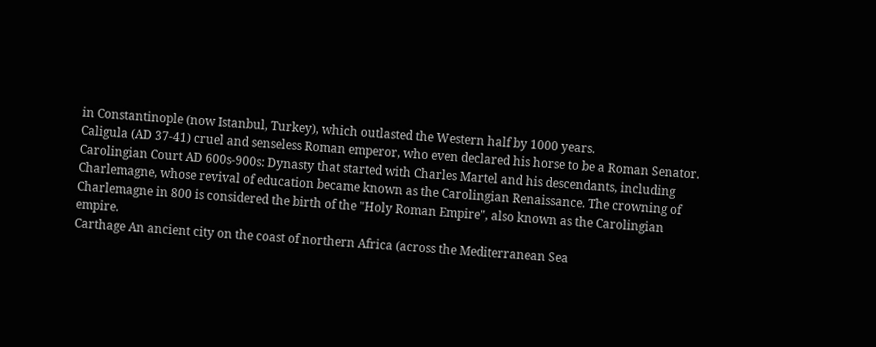in Constantinople (now Istanbul, Turkey), which outlasted the Western half by 1000 years.
Caligula (AD 37-41) cruel and senseless Roman emperor, who even declared his horse to be a Roman Senator.
Carolingian Court AD 600s-900s: Dynasty that started with Charles Martel and his descendants, including Charlemagne, whose revival of education became known as the Carolingian Renaissance. The crowning of Charlemagne in 800 is considered the birth of the "Holy Roman Empire", also known as the Carolingian empire.
Carthage An ancient city on the coast of northern Africa (across the Mediterranean Sea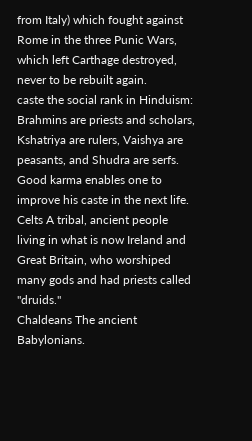from Italy) which fought against Rome in the three Punic Wars, which left Carthage destroyed, never to be rebuilt again.
caste the social rank in Hinduism: Brahmins are priests and scholars, Kshatriya are rulers, Vaishya are peasants, and Shudra are serfs. Good karma enables one to improve his caste in the next life.
Celts A tribal, ancient people living in what is now Ireland and Great Britain, who worshiped many gods and had priests called "druids."
Chaldeans The ancient Babylonians.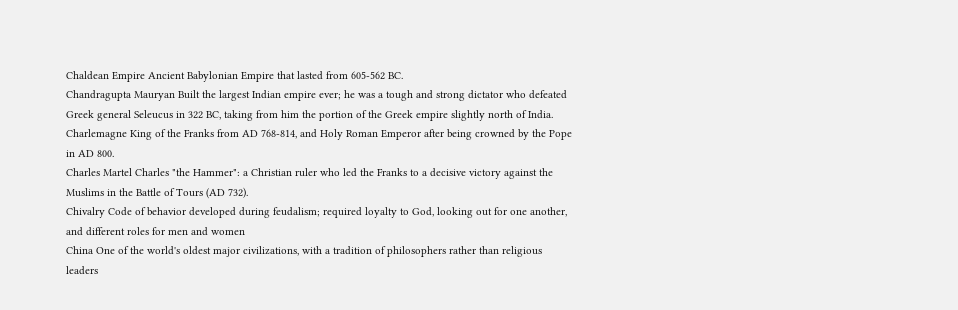Chaldean Empire Ancient Babylonian Empire that lasted from 605-562 BC.
Chandragupta Mauryan Built the largest Indian empire ever; he was a tough and strong dictator who defeated Greek general Seleucus in 322 BC, taking from him the portion of the Greek empire slightly north of India.
Charlemagne King of the Franks from AD 768-814, and Holy Roman Emperor after being crowned by the Pope in AD 800.
Charles Martel Charles "the Hammer": a Christian ruler who led the Franks to a decisive victory against the Muslims in the Battle of Tours (AD 732).
Chivalry Code of behavior developed during feudalism; required loyalty to God, looking out for one another, and different roles for men and women
China One of the world's oldest major civilizations, with a tradition of philosophers rather than religious leaders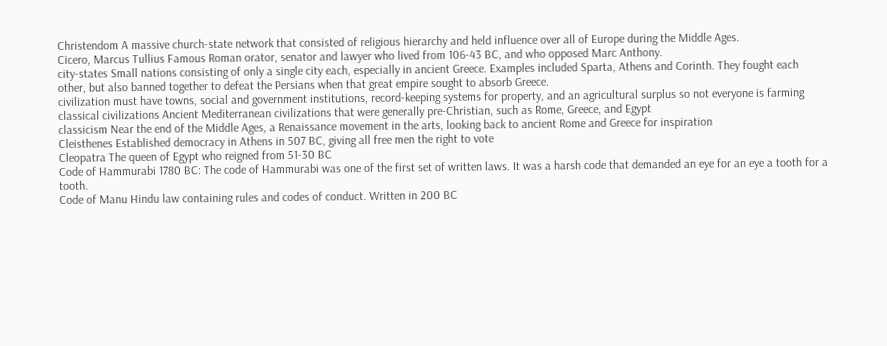Christendom A massive church-state network that consisted of religious hierarchy and held influence over all of Europe during the Middle Ages.
Cicero, Marcus Tullius Famous Roman orator, senator and lawyer who lived from 106-43 BC, and who opposed Marc Anthony.
city-states Small nations consisting of only a single city each, especially in ancient Greece. Examples included Sparta, Athens and Corinth. They fought each other, but also banned together to defeat the Persians when that great empire sought to absorb Greece.
civilization must have towns, social and government institutions, record-keeping systems for property, and an agricultural surplus so not everyone is farming
classical civilizations Ancient Mediterranean civilizations that were generally pre-Christian, such as Rome, Greece, and Egypt
classicism Near the end of the Middle Ages, a Renaissance movement in the arts, looking back to ancient Rome and Greece for inspiration
Cleisthenes Established democracy in Athens in 507 BC, giving all free men the right to vote
Cleopatra The queen of Egypt who reigned from 51-30 BC
Code of Hammurabi 1780 BC: The code of Hammurabi was one of the first set of written laws. It was a harsh code that demanded an eye for an eye a tooth for a tooth.
Code of Manu Hindu law containing rules and codes of conduct. Written in 200 BC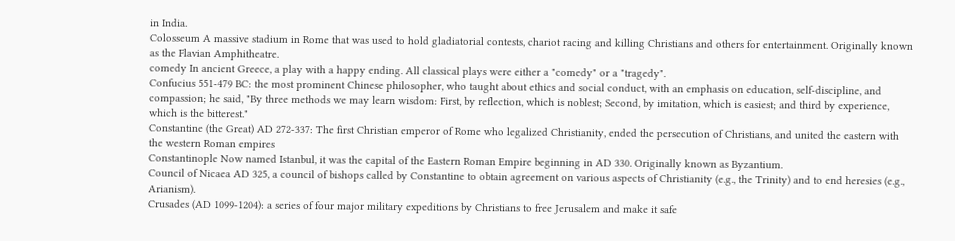in India.
Colosseum A massive stadium in Rome that was used to hold gladiatorial contests, chariot racing and killing Christians and others for entertainment. Originally known as the Flavian Amphitheatre.
comedy In ancient Greece, a play with a happy ending. All classical plays were either a "comedy" or a "tragedy".
Confucius 551-479 BC: the most prominent Chinese philosopher, who taught about ethics and social conduct, with an emphasis on education, self-discipline, and compassion; he said, "By three methods we may learn wisdom: First, by reflection, which is noblest; Second, by imitation, which is easiest; and third by experience, which is the bitterest."
Constantine (the Great) AD 272-337: The first Christian emperor of Rome who legalized Christianity, ended the persecution of Christians, and united the eastern with the western Roman empires
Constantinople Now named Istanbul, it was the capital of the Eastern Roman Empire beginning in AD 330. Originally known as Byzantium.
Council of Nicaea AD 325, a council of bishops called by Constantine to obtain agreement on various aspects of Christianity (e.g., the Trinity) and to end heresies (e.g., Arianism).
Crusades (AD 1099-1204): a series of four major military expeditions by Christians to free Jerusalem and make it safe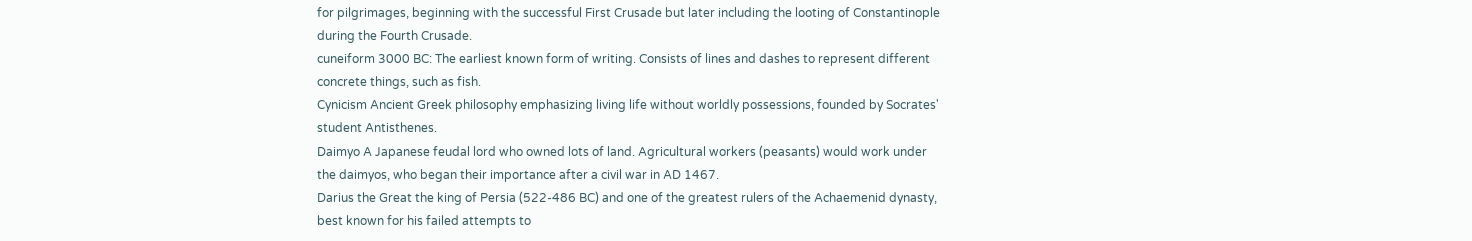for pilgrimages, beginning with the successful First Crusade but later including the looting of Constantinople during the Fourth Crusade.
cuneiform 3000 BC: The earliest known form of writing. Consists of lines and dashes to represent different concrete things, such as fish.
Cynicism Ancient Greek philosophy emphasizing living life without worldly possessions, founded by Socrates' student Antisthenes.
Daimyo A Japanese feudal lord who owned lots of land. Agricultural workers (peasants) would work under the daimyos, who began their importance after a civil war in AD 1467.
Darius the Great the king of Persia (522-486 BC) and one of the greatest rulers of the Achaemenid dynasty, best known for his failed attempts to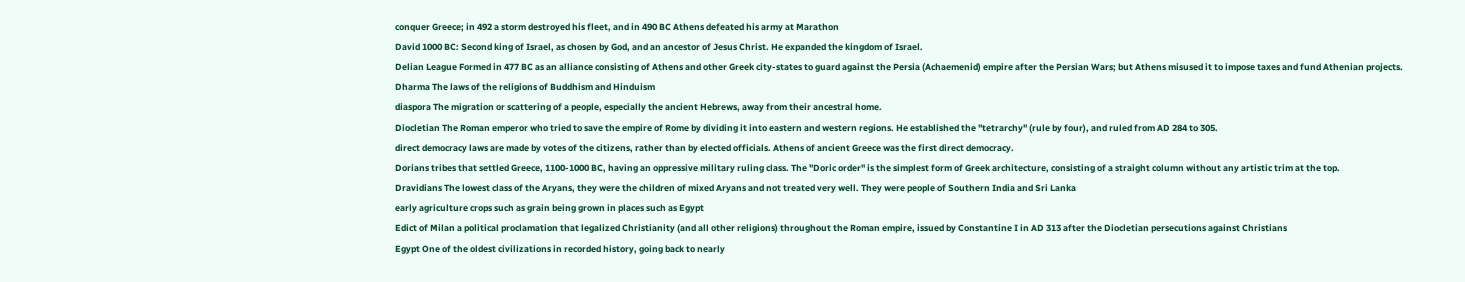conquer Greece; in 492 a storm destroyed his fleet, and in 490 BC Athens defeated his army at Marathon
David 1000 BC: Second king of Israel, as chosen by God, and an ancestor of Jesus Christ. He expanded the kingdom of Israel.
Delian League Formed in 477 BC as an alliance consisting of Athens and other Greek city-states to guard against the Persia (Achaemenid) empire after the Persian Wars; but Athens misused it to impose taxes and fund Athenian projects.
Dharma The laws of the religions of Buddhism and Hinduism
diaspora The migration or scattering of a people, especially the ancient Hebrews, away from their ancestral home.
Diocletian The Roman emperor who tried to save the empire of Rome by dividing it into eastern and western regions. He established the "tetrarchy" (rule by four), and ruled from AD 284 to 305.
direct democracy laws are made by votes of the citizens, rather than by elected officials. Athens of ancient Greece was the first direct democracy.
Dorians tribes that settled Greece, 1100-1000 BC, having an oppressive military ruling class. The "Doric order" is the simplest form of Greek architecture, consisting of a straight column without any artistic trim at the top.
Dravidians The lowest class of the Aryans, they were the children of mixed Aryans and not treated very well. They were people of Southern India and Sri Lanka
early agriculture crops such as grain being grown in places such as Egypt
Edict of Milan a political proclamation that legalized Christianity (and all other religions) throughout the Roman empire, issued by Constantine I in AD 313 after the Diocletian persecutions against Christians
Egypt One of the oldest civilizations in recorded history, going back to nearly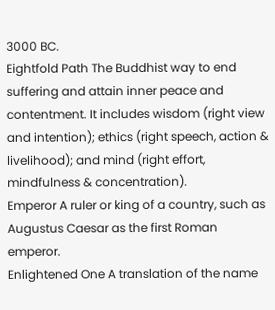3000 BC.
Eightfold Path The Buddhist way to end suffering and attain inner peace and contentment. It includes wisdom (right view and intention); ethics (right speech, action & livelihood); and mind (right effort, mindfulness & concentration).
Emperor A ruler or king of a country, such as Augustus Caesar as the first Roman emperor.
Enlightened One A translation of the name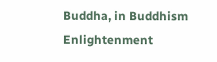Buddha, in Buddhism
Enlightenment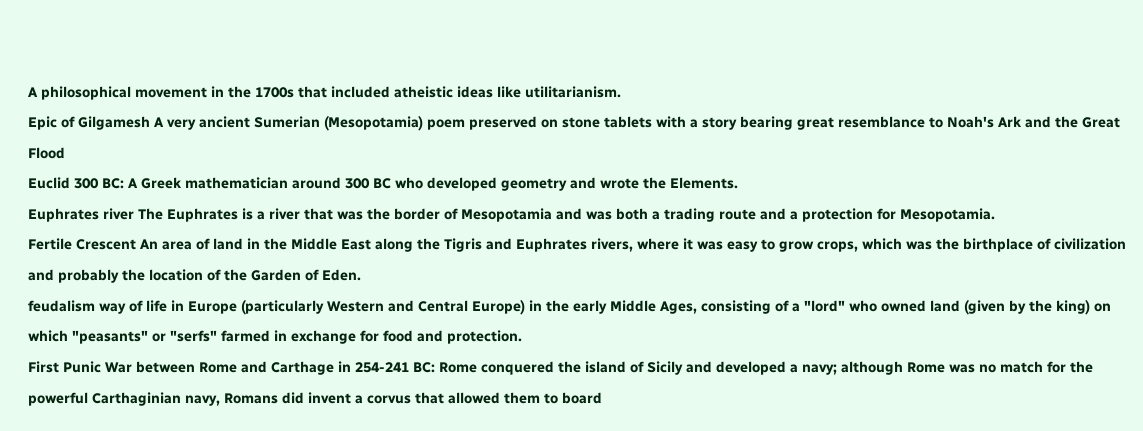A philosophical movement in the 1700s that included atheistic ideas like utilitarianism.
Epic of Gilgamesh A very ancient Sumerian (Mesopotamia) poem preserved on stone tablets with a story bearing great resemblance to Noah's Ark and the Great Flood
Euclid 300 BC: A Greek mathematician around 300 BC who developed geometry and wrote the Elements.
Euphrates river The Euphrates is a river that was the border of Mesopotamia and was both a trading route and a protection for Mesopotamia.
Fertile Crescent An area of land in the Middle East along the Tigris and Euphrates rivers, where it was easy to grow crops, which was the birthplace of civilization and probably the location of the Garden of Eden.
feudalism way of life in Europe (particularly Western and Central Europe) in the early Middle Ages, consisting of a "lord" who owned land (given by the king) on which "peasants" or "serfs" farmed in exchange for food and protection.
First Punic War between Rome and Carthage in 254-241 BC: Rome conquered the island of Sicily and developed a navy; although Rome was no match for the powerful Carthaginian navy, Romans did invent a corvus that allowed them to board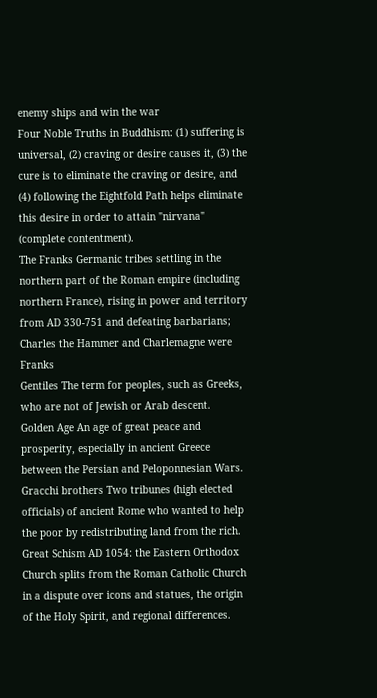enemy ships and win the war
Four Noble Truths in Buddhism: (1) suffering is universal, (2) craving or desire causes it, (3) the cure is to eliminate the craving or desire, and (4) following the Eightfold Path helps eliminate this desire in order to attain "nirvana" (complete contentment).
The Franks Germanic tribes settling in the northern part of the Roman empire (including northern France), rising in power and territory from AD 330-751 and defeating barbarians; Charles the Hammer and Charlemagne were Franks
Gentiles The term for peoples, such as Greeks, who are not of Jewish or Arab descent.
Golden Age An age of great peace and prosperity, especially in ancient Greece between the Persian and Peloponnesian Wars.
Gracchi brothers Two tribunes (high elected officials) of ancient Rome who wanted to help the poor by redistributing land from the rich.
Great Schism AD 1054: the Eastern Orthodox Church splits from the Roman Catholic Church in a dispute over icons and statues, the origin of the Holy Spirit, and regional differences.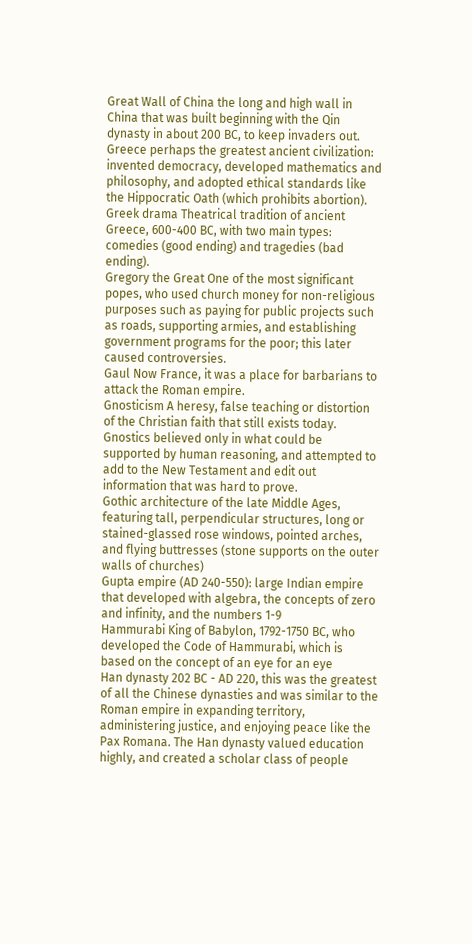Great Wall of China the long and high wall in China that was built beginning with the Qin dynasty in about 200 BC, to keep invaders out.
Greece perhaps the greatest ancient civilization: invented democracy, developed mathematics and philosophy, and adopted ethical standards like the Hippocratic Oath (which prohibits abortion).
Greek drama Theatrical tradition of ancient Greece, 600-400 BC, with two main types: comedies (good ending) and tragedies (bad ending).
Gregory the Great One of the most significant popes, who used church money for non-religious purposes such as paying for public projects such as roads, supporting armies, and establishing government programs for the poor; this later caused controversies.
Gaul Now France, it was a place for barbarians to attack the Roman empire.
Gnosticism A heresy, false teaching or distortion of the Christian faith that still exists today. Gnostics believed only in what could be supported by human reasoning, and attempted to add to the New Testament and edit out information that was hard to prove.
Gothic architecture of the late Middle Ages, featuring tall, perpendicular structures, long or stained-glassed rose windows, pointed arches, and flying buttresses (stone supports on the outer walls of churches)
Gupta empire (AD 240-550): large Indian empire that developed with algebra, the concepts of zero and infinity, and the numbers 1-9
Hammurabi King of Babylon, 1792-1750 BC, who developed the Code of Hammurabi, which is based on the concept of an eye for an eye
Han dynasty 202 BC - AD 220, this was the greatest of all the Chinese dynasties and was similar to the Roman empire in expanding territory, administering justice, and enjoying peace like the Pax Romana. The Han dynasty valued education highly, and created a scholar class of people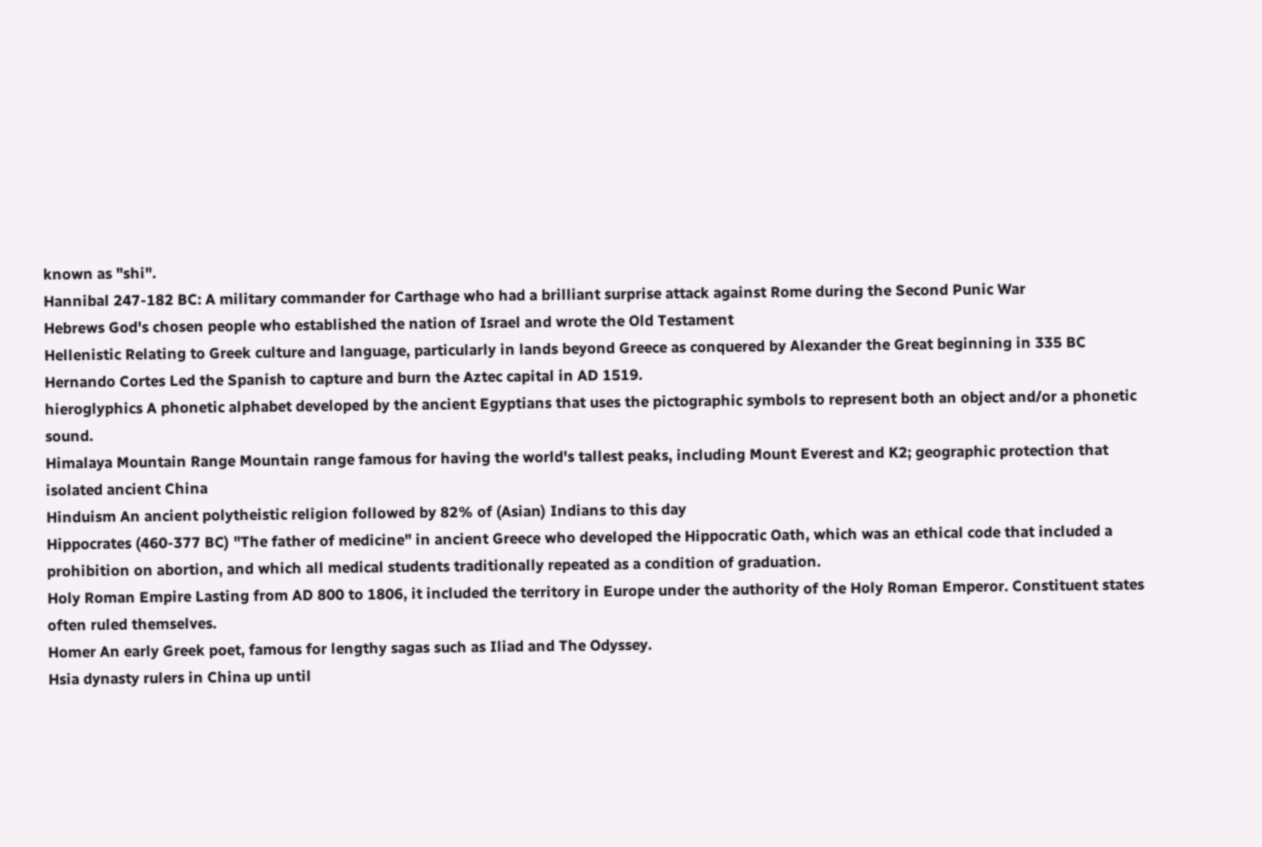known as "shi".
Hannibal 247-182 BC: A military commander for Carthage who had a brilliant surprise attack against Rome during the Second Punic War
Hebrews God's chosen people who established the nation of Israel and wrote the Old Testament
Hellenistic Relating to Greek culture and language, particularly in lands beyond Greece as conquered by Alexander the Great beginning in 335 BC
Hernando Cortes Led the Spanish to capture and burn the Aztec capital in AD 1519.
hieroglyphics A phonetic alphabet developed by the ancient Egyptians that uses the pictographic symbols to represent both an object and/or a phonetic sound.
Himalaya Mountain Range Mountain range famous for having the world's tallest peaks, including Mount Everest and K2; geographic protection that isolated ancient China
Hinduism An ancient polytheistic religion followed by 82% of (Asian) Indians to this day
Hippocrates (460-377 BC) "The father of medicine" in ancient Greece who developed the Hippocratic Oath, which was an ethical code that included a prohibition on abortion, and which all medical students traditionally repeated as a condition of graduation.
Holy Roman Empire Lasting from AD 800 to 1806, it included the territory in Europe under the authority of the Holy Roman Emperor. Constituent states often ruled themselves.
Homer An early Greek poet, famous for lengthy sagas such as Iliad and The Odyssey.
Hsia dynasty rulers in China up until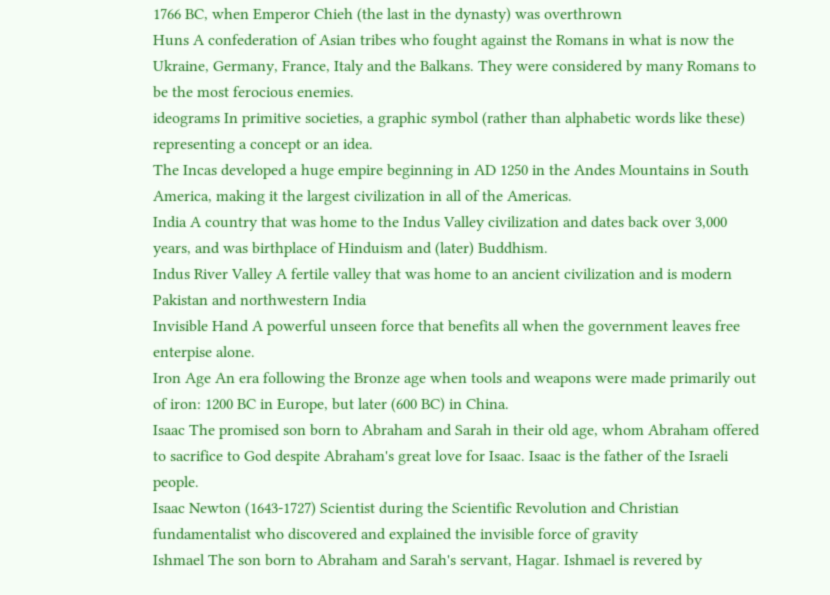1766 BC, when Emperor Chieh (the last in the dynasty) was overthrown
Huns A confederation of Asian tribes who fought against the Romans in what is now the Ukraine, Germany, France, Italy and the Balkans. They were considered by many Romans to be the most ferocious enemies.
ideograms In primitive societies, a graphic symbol (rather than alphabetic words like these) representing a concept or an idea.
The Incas developed a huge empire beginning in AD 1250 in the Andes Mountains in South America, making it the largest civilization in all of the Americas.
India A country that was home to the Indus Valley civilization and dates back over 3,000 years, and was birthplace of Hinduism and (later) Buddhism.
Indus River Valley A fertile valley that was home to an ancient civilization and is modern Pakistan and northwestern India
Invisible Hand A powerful unseen force that benefits all when the government leaves free enterpise alone.
Iron Age An era following the Bronze age when tools and weapons were made primarily out of iron: 1200 BC in Europe, but later (600 BC) in China.
Isaac The promised son born to Abraham and Sarah in their old age, whom Abraham offered to sacrifice to God despite Abraham's great love for Isaac. Isaac is the father of the Israeli people.
Isaac Newton (1643-1727) Scientist during the Scientific Revolution and Christian fundamentalist who discovered and explained the invisible force of gravity
Ishmael The son born to Abraham and Sarah's servant, Hagar. Ishmael is revered by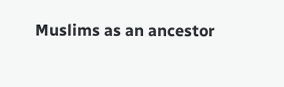Muslims as an ancestor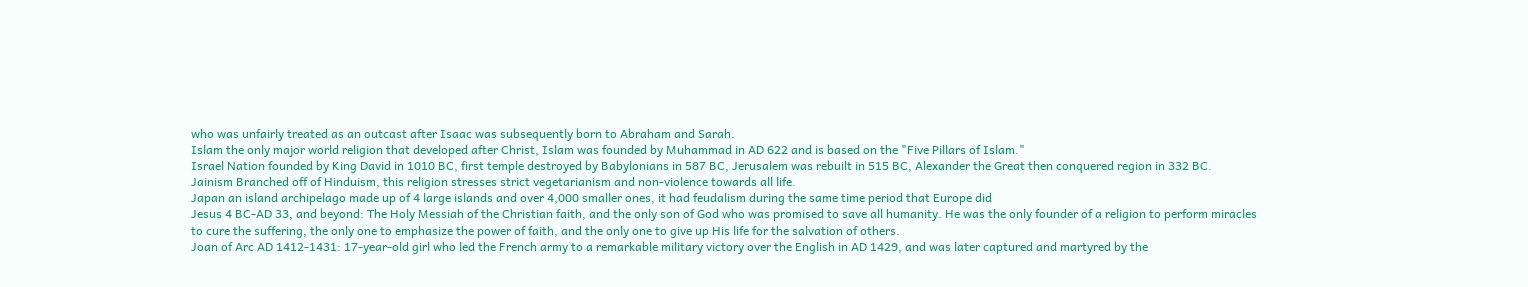who was unfairly treated as an outcast after Isaac was subsequently born to Abraham and Sarah.
Islam the only major world religion that developed after Christ, Islam was founded by Muhammad in AD 622 and is based on the "Five Pillars of Islam."
Israel Nation founded by King David in 1010 BC, first temple destroyed by Babylonians in 587 BC, Jerusalem was rebuilt in 515 BC, Alexander the Great then conquered region in 332 BC.
Jainism Branched off of Hinduism, this religion stresses strict vegetarianism and non-violence towards all life.
Japan an island archipelago made up of 4 large islands and over 4,000 smaller ones, it had feudalism during the same time period that Europe did
Jesus 4 BC-AD 33, and beyond: The Holy Messiah of the Christian faith, and the only son of God who was promised to save all humanity. He was the only founder of a religion to perform miracles to cure the suffering, the only one to emphasize the power of faith, and the only one to give up His life for the salvation of others.
Joan of Arc AD 1412-1431: 17-year-old girl who led the French army to a remarkable military victory over the English in AD 1429, and was later captured and martyred by the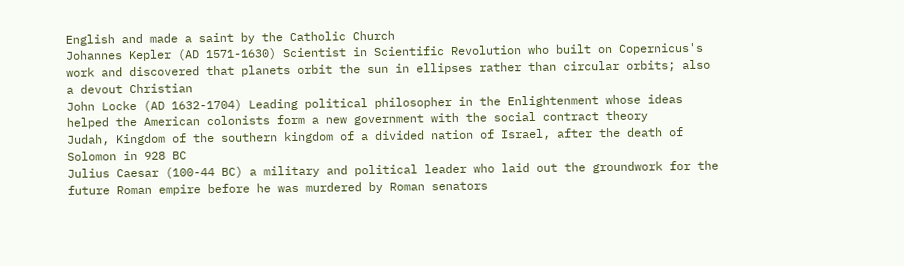English and made a saint by the Catholic Church
Johannes Kepler (AD 1571-1630) Scientist in Scientific Revolution who built on Copernicus's work and discovered that planets orbit the sun in ellipses rather than circular orbits; also a devout Christian
John Locke (AD 1632-1704) Leading political philosopher in the Enlightenment whose ideas helped the American colonists form a new government with the social contract theory
Judah, Kingdom of the southern kingdom of a divided nation of Israel, after the death of Solomon in 928 BC
Julius Caesar (100-44 BC) a military and political leader who laid out the groundwork for the future Roman empire before he was murdered by Roman senators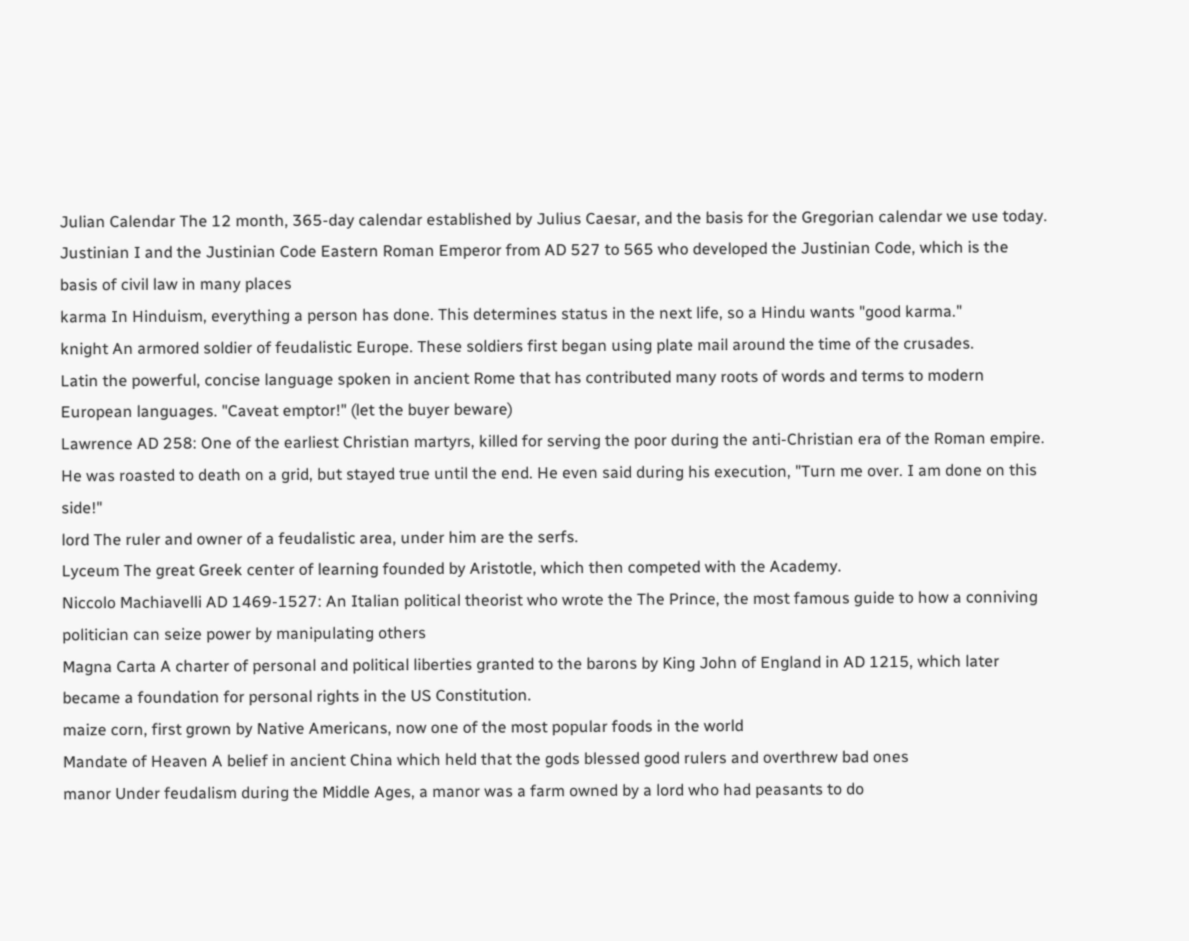Julian Calendar The 12 month, 365-day calendar established by Julius Caesar, and the basis for the Gregorian calendar we use today.
Justinian I and the Justinian Code Eastern Roman Emperor from AD 527 to 565 who developed the Justinian Code, which is the basis of civil law in many places
karma In Hinduism, everything a person has done. This determines status in the next life, so a Hindu wants "good karma."
knight An armored soldier of feudalistic Europe. These soldiers first began using plate mail around the time of the crusades.
Latin the powerful, concise language spoken in ancient Rome that has contributed many roots of words and terms to modern European languages. "Caveat emptor!" (let the buyer beware)
Lawrence AD 258: One of the earliest Christian martyrs, killed for serving the poor during the anti-Christian era of the Roman empire. He was roasted to death on a grid, but stayed true until the end. He even said during his execution, "Turn me over. I am done on this side!"
lord The ruler and owner of a feudalistic area, under him are the serfs.
Lyceum The great Greek center of learning founded by Aristotle, which then competed with the Academy.
Niccolo Machiavelli AD 1469-1527: An Italian political theorist who wrote the The Prince, the most famous guide to how a conniving politician can seize power by manipulating others
Magna Carta A charter of personal and political liberties granted to the barons by King John of England in AD 1215, which later became a foundation for personal rights in the US Constitution.
maize corn, first grown by Native Americans, now one of the most popular foods in the world
Mandate of Heaven A belief in ancient China which held that the gods blessed good rulers and overthrew bad ones
manor Under feudalism during the Middle Ages, a manor was a farm owned by a lord who had peasants to do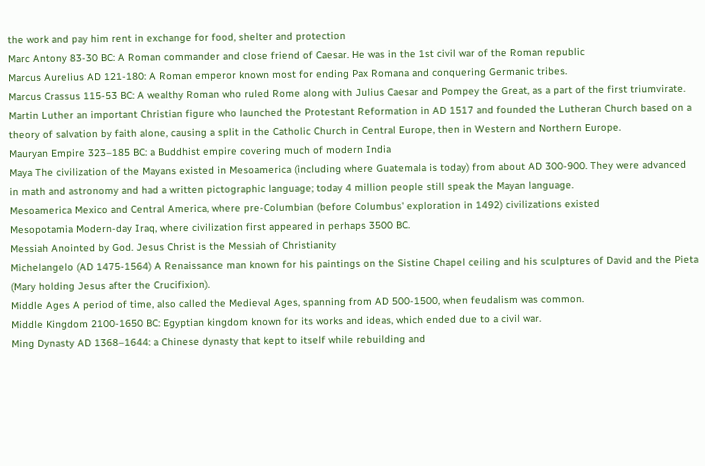the work and pay him rent in exchange for food, shelter and protection
Marc Antony 83-30 BC: A Roman commander and close friend of Caesar. He was in the 1st civil war of the Roman republic
Marcus Aurelius AD 121-180: A Roman emperor known most for ending Pax Romana and conquering Germanic tribes.
Marcus Crassus 115-53 BC: A wealthy Roman who ruled Rome along with Julius Caesar and Pompey the Great, as a part of the first triumvirate.
Martin Luther an important Christian figure who launched the Protestant Reformation in AD 1517 and founded the Lutheran Church based on a theory of salvation by faith alone, causing a split in the Catholic Church in Central Europe, then in Western and Northern Europe.
Mauryan Empire 323–185 BC: a Buddhist empire covering much of modern India
Maya The civilization of the Mayans existed in Mesoamerica (including where Guatemala is today) from about AD 300-900. They were advanced in math and astronomy and had a written pictographic language; today 4 million people still speak the Mayan language.
Mesoamerica Mexico and Central America, where pre-Columbian (before Columbus' exploration in 1492) civilizations existed
Mesopotamia Modern-day Iraq, where civilization first appeared in perhaps 3500 BC.
Messiah Anointed by God. Jesus Christ is the Messiah of Christianity
Michelangelo (AD 1475-1564) A Renaissance man known for his paintings on the Sistine Chapel ceiling and his sculptures of David and the Pieta (Mary holding Jesus after the Crucifixion).
Middle Ages A period of time, also called the Medieval Ages, spanning from AD 500-1500, when feudalism was common.
Middle Kingdom 2100-1650 BC: Egyptian kingdom known for its works and ideas, which ended due to a civil war.
Ming Dynasty AD 1368–1644: a Chinese dynasty that kept to itself while rebuilding and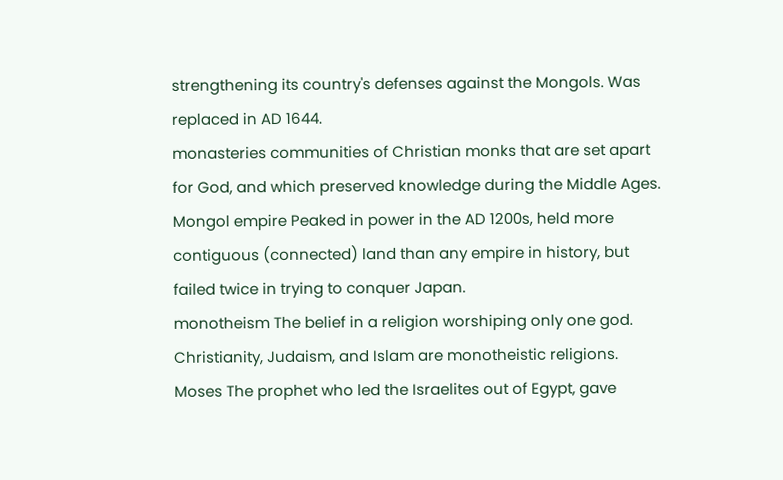strengthening its country's defenses against the Mongols. Was replaced in AD 1644.
monasteries communities of Christian monks that are set apart for God, and which preserved knowledge during the Middle Ages.
Mongol empire Peaked in power in the AD 1200s, held more contiguous (connected) land than any empire in history, but failed twice in trying to conquer Japan.
monotheism The belief in a religion worshiping only one god. Christianity, Judaism, and Islam are monotheistic religions.
Moses The prophet who led the Israelites out of Egypt, gave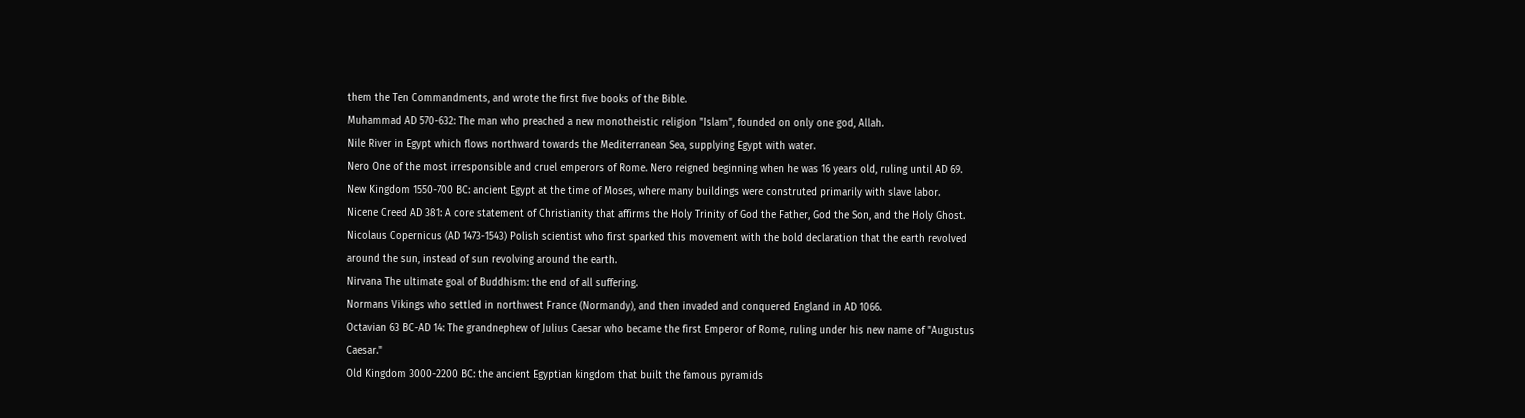them the Ten Commandments, and wrote the first five books of the Bible.
Muhammad AD 570-632: The man who preached a new monotheistic religion "Islam", founded on only one god, Allah.
Nile River in Egypt which flows northward towards the Mediterranean Sea, supplying Egypt with water.
Nero One of the most irresponsible and cruel emperors of Rome. Nero reigned beginning when he was 16 years old, ruling until AD 69.
New Kingdom 1550-700 BC: ancient Egypt at the time of Moses, where many buildings were construted primarily with slave labor.
Nicene Creed AD 381: A core statement of Christianity that affirms the Holy Trinity of God the Father, God the Son, and the Holy Ghost.
Nicolaus Copernicus (AD 1473-1543) Polish scientist who first sparked this movement with the bold declaration that the earth revolved around the sun, instead of sun revolving around the earth.
Nirvana The ultimate goal of Buddhism: the end of all suffering.
Normans Vikings who settled in northwest France (Normandy), and then invaded and conquered England in AD 1066.
Octavian 63 BC-AD 14: The grandnephew of Julius Caesar who became the first Emperor of Rome, ruling under his new name of "Augustus Caesar."
Old Kingdom 3000-2200 BC: the ancient Egyptian kingdom that built the famous pyramids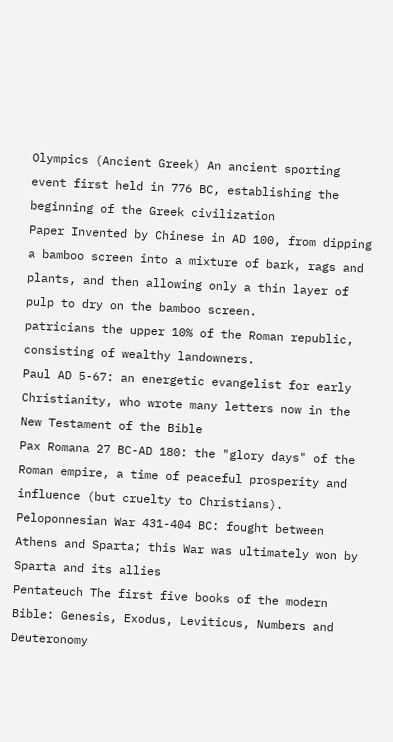Olympics (Ancient Greek) An ancient sporting event first held in 776 BC, establishing the beginning of the Greek civilization
Paper Invented by Chinese in AD 100, from dipping a bamboo screen into a mixture of bark, rags and plants, and then allowing only a thin layer of pulp to dry on the bamboo screen.
patricians the upper 10% of the Roman republic, consisting of wealthy landowners.
Paul AD 5-67: an energetic evangelist for early Christianity, who wrote many letters now in the New Testament of the Bible
Pax Romana 27 BC-AD 180: the "glory days" of the Roman empire, a time of peaceful prosperity and influence (but cruelty to Christians).
Peloponnesian War 431-404 BC: fought between Athens and Sparta; this War was ultimately won by Sparta and its allies
Pentateuch The first five books of the modern Bible: Genesis, Exodus, Leviticus, Numbers and Deuteronomy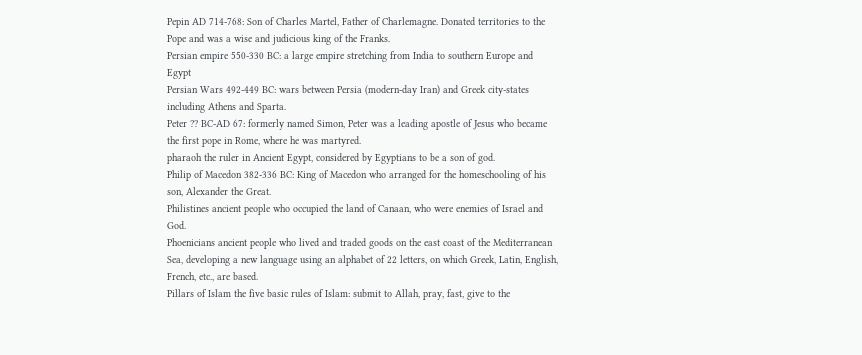Pepin AD 714-768: Son of Charles Martel, Father of Charlemagne. Donated territories to the Pope and was a wise and judicious king of the Franks.
Persian empire 550-330 BC: a large empire stretching from India to southern Europe and Egypt
Persian Wars 492-449 BC: wars between Persia (modern-day Iran) and Greek city-states including Athens and Sparta.
Peter ?? BC-AD 67: formerly named Simon, Peter was a leading apostle of Jesus who became the first pope in Rome, where he was martyred.
pharaoh the ruler in Ancient Egypt, considered by Egyptians to be a son of god.
Philip of Macedon 382-336 BC: King of Macedon who arranged for the homeschooling of his son, Alexander the Great.
Philistines ancient people who occupied the land of Canaan, who were enemies of Israel and God.
Phoenicians ancient people who lived and traded goods on the east coast of the Mediterranean Sea, developing a new language using an alphabet of 22 letters, on which Greek, Latin, English, French, etc., are based.
Pillars of Islam the five basic rules of Islam: submit to Allah, pray, fast, give to the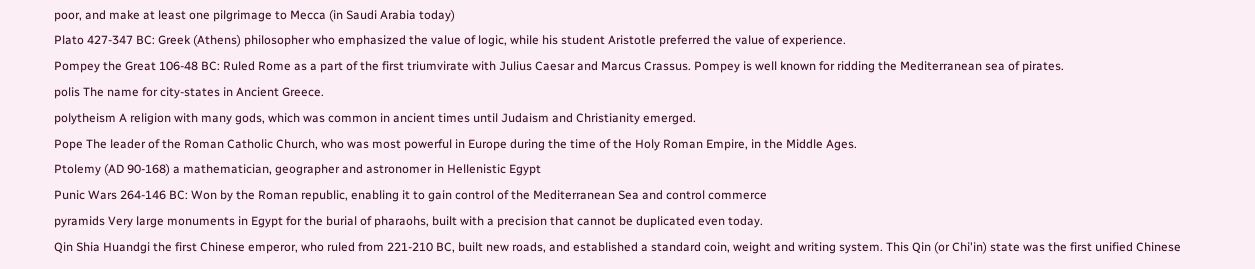poor, and make at least one pilgrimage to Mecca (in Saudi Arabia today)
Plato 427-347 BC: Greek (Athens) philosopher who emphasized the value of logic, while his student Aristotle preferred the value of experience.
Pompey the Great 106-48 BC: Ruled Rome as a part of the first triumvirate with Julius Caesar and Marcus Crassus. Pompey is well known for ridding the Mediterranean sea of pirates.
polis The name for city-states in Ancient Greece.
polytheism A religion with many gods, which was common in ancient times until Judaism and Christianity emerged.
Pope The leader of the Roman Catholic Church, who was most powerful in Europe during the time of the Holy Roman Empire, in the Middle Ages.
Ptolemy (AD 90-168) a mathematician, geographer and astronomer in Hellenistic Egypt
Punic Wars 264-146 BC: Won by the Roman republic, enabling it to gain control of the Mediterranean Sea and control commerce
pyramids Very large monuments in Egypt for the burial of pharaohs, built with a precision that cannot be duplicated even today.
Qin Shia Huandgi the first Chinese emperor, who ruled from 221-210 BC, built new roads, and established a standard coin, weight and writing system. This Qin (or Chi'in) state was the first unified Chinese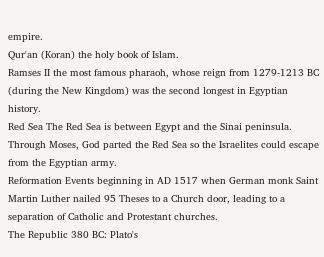empire.
Qur'an (Koran) the holy book of Islam.
Ramses II the most famous pharaoh, whose reign from 1279-1213 BC (during the New Kingdom) was the second longest in Egyptian history.
Red Sea The Red Sea is between Egypt and the Sinai peninsula. Through Moses, God parted the Red Sea so the Israelites could escape from the Egyptian army.
Reformation Events beginning in AD 1517 when German monk Saint Martin Luther nailed 95 Theses to a Church door, leading to a separation of Catholic and Protestant churches.
The Republic 380 BC: Plato's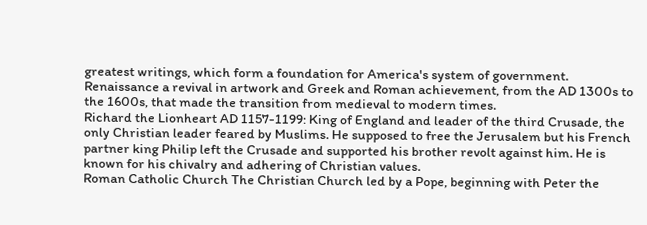greatest writings, which form a foundation for America's system of government.
Renaissance a revival in artwork and Greek and Roman achievement, from the AD 1300s to the 1600s, that made the transition from medieval to modern times.
Richard the Lionheart AD 1157-1199: King of England and leader of the third Crusade, the only Christian leader feared by Muslims. He supposed to free the Jerusalem but his French partner king Philip left the Crusade and supported his brother revolt against him. He is known for his chivalry and adhering of Christian values.
Roman Catholic Church The Christian Church led by a Pope, beginning with Peter the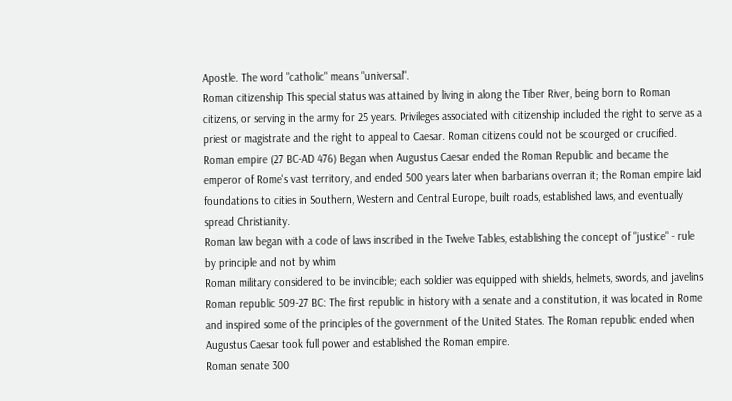Apostle. The word "catholic" means "universal".
Roman citizenship This special status was attained by living in along the Tiber River, being born to Roman citizens, or serving in the army for 25 years. Privileges associated with citizenship included the right to serve as a priest or magistrate and the right to appeal to Caesar. Roman citizens could not be scourged or crucified.
Roman empire (27 BC-AD 476) Began when Augustus Caesar ended the Roman Republic and became the emperor of Rome's vast territory, and ended 500 years later when barbarians overran it; the Roman empire laid foundations to cities in Southern, Western and Central Europe, built roads, established laws, and eventually spread Christianity.
Roman law began with a code of laws inscribed in the Twelve Tables, establishing the concept of "justice" - rule by principle and not by whim
Roman military considered to be invincible; each soldier was equipped with shields, helmets, swords, and javelins
Roman republic 509-27 BC: The first republic in history with a senate and a constitution, it was located in Rome and inspired some of the principles of the government of the United States. The Roman republic ended when Augustus Caesar took full power and established the Roman empire.
Roman senate 300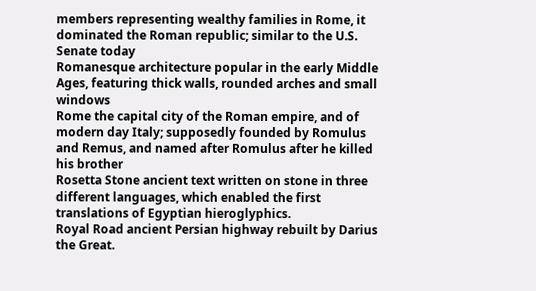members representing wealthy families in Rome, it dominated the Roman republic; similar to the U.S. Senate today
Romanesque architecture popular in the early Middle Ages, featuring thick walls, rounded arches and small windows
Rome the capital city of the Roman empire, and of modern day Italy; supposedly founded by Romulus and Remus, and named after Romulus after he killed his brother
Rosetta Stone ancient text written on stone in three different languages, which enabled the first translations of Egyptian hieroglyphics.
Royal Road ancient Persian highway rebuilt by Darius the Great.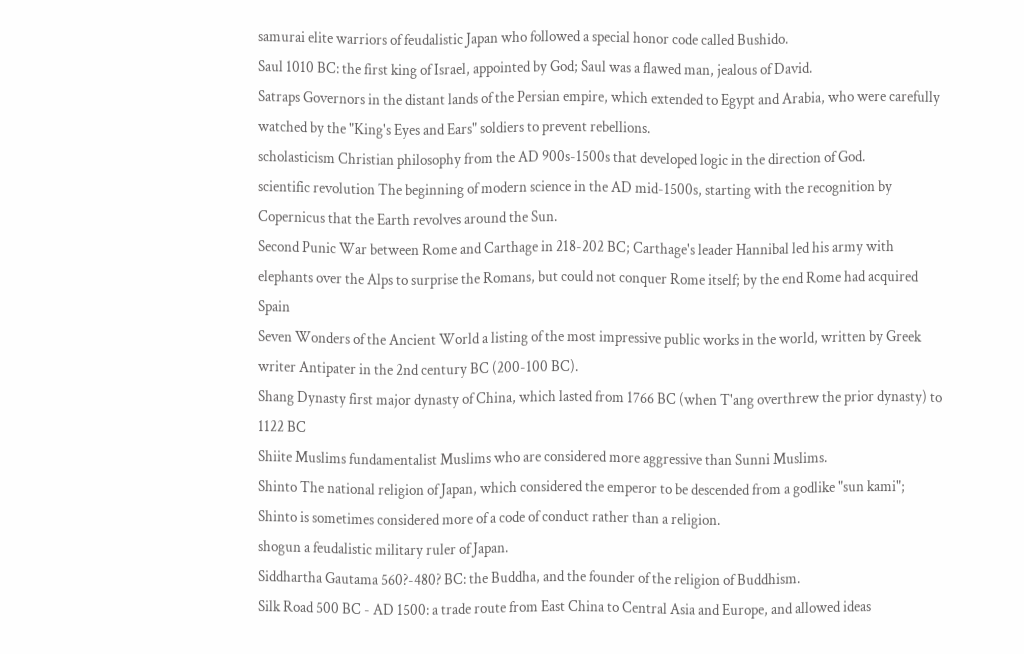samurai elite warriors of feudalistic Japan who followed a special honor code called Bushido.
Saul 1010 BC: the first king of Israel, appointed by God; Saul was a flawed man, jealous of David.
Satraps Governors in the distant lands of the Persian empire, which extended to Egypt and Arabia, who were carefully watched by the "King's Eyes and Ears" soldiers to prevent rebellions.
scholasticism Christian philosophy from the AD 900s-1500s that developed logic in the direction of God.
scientific revolution The beginning of modern science in the AD mid-1500s, starting with the recognition by Copernicus that the Earth revolves around the Sun.
Second Punic War between Rome and Carthage in 218-202 BC; Carthage's leader Hannibal led his army with elephants over the Alps to surprise the Romans, but could not conquer Rome itself; by the end Rome had acquired Spain
Seven Wonders of the Ancient World a listing of the most impressive public works in the world, written by Greek writer Antipater in the 2nd century BC (200-100 BC).
Shang Dynasty first major dynasty of China, which lasted from 1766 BC (when T'ang overthrew the prior dynasty) to 1122 BC
Shiite Muslims fundamentalist Muslims who are considered more aggressive than Sunni Muslims.
Shinto The national religion of Japan, which considered the emperor to be descended from a godlike "sun kami"; Shinto is sometimes considered more of a code of conduct rather than a religion.
shogun a feudalistic military ruler of Japan.
Siddhartha Gautama 560?-480? BC: the Buddha, and the founder of the religion of Buddhism.
Silk Road 500 BC - AD 1500: a trade route from East China to Central Asia and Europe, and allowed ideas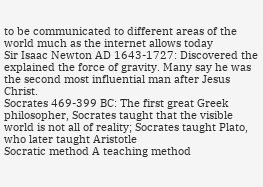to be communicated to different areas of the world much as the internet allows today
Sir Isaac Newton AD 1643-1727: Discovered the explained the force of gravity. Many say he was the second most influential man after Jesus Christ.
Socrates 469-399 BC: The first great Greek philosopher, Socrates taught that the visible world is not all of reality; Socrates taught Plato, who later taught Aristotle
Socratic method A teaching method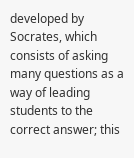developed by Socrates, which consists of asking many questions as a way of leading students to the correct answer; this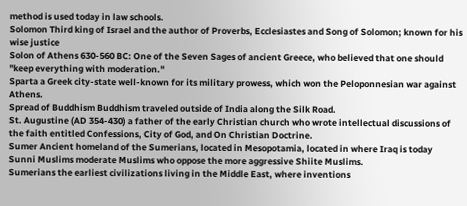method is used today in law schools.
Solomon Third king of Israel and the author of Proverbs, Ecclesiastes and Song of Solomon; known for his wise justice
Solon of Athens 630-560 BC: One of the Seven Sages of ancient Greece, who believed that one should "keep everything with moderation."
Sparta a Greek city-state well-known for its military prowess, which won the Peloponnesian war against Athens.
Spread of Buddhism Buddhism traveled outside of India along the Silk Road.
St. Augustine (AD 354-430) a father of the early Christian church who wrote intellectual discussions of the faith entitled Confessions, City of God, and On Christian Doctrine.
Sumer Ancient homeland of the Sumerians, located in Mesopotamia, located in where Iraq is today
Sunni Muslims moderate Muslims who oppose the more aggressive Shiite Muslims.
Sumerians the earliest civilizations living in the Middle East, where inventions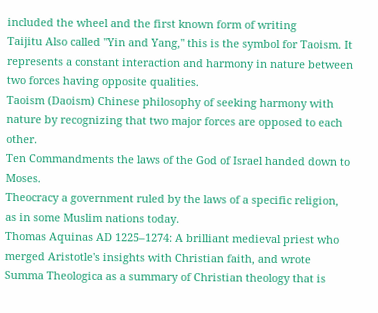included the wheel and the first known form of writing
Taijitu Also called "Yin and Yang," this is the symbol for Taoism. It represents a constant interaction and harmony in nature between two forces having opposite qualities.
Taoism (Daoism) Chinese philosophy of seeking harmony with nature by recognizing that two major forces are opposed to each other.
Ten Commandments the laws of the God of Israel handed down to Moses.
Theocracy a government ruled by the laws of a specific religion, as in some Muslim nations today.
Thomas Aquinas AD 1225–1274: A brilliant medieval priest who merged Aristotle's insights with Christian faith, and wrote Summa Theologica as a summary of Christian theology that is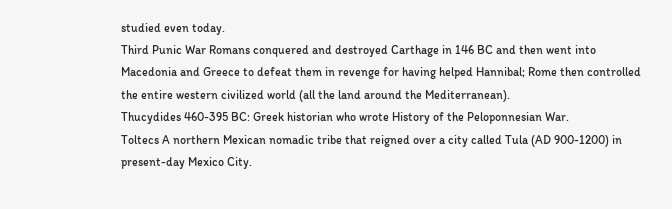studied even today.
Third Punic War Romans conquered and destroyed Carthage in 146 BC and then went into Macedonia and Greece to defeat them in revenge for having helped Hannibal; Rome then controlled the entire western civilized world (all the land around the Mediterranean).
Thucydides 460-395 BC: Greek historian who wrote History of the Peloponnesian War.
Toltecs A northern Mexican nomadic tribe that reigned over a city called Tula (AD 900-1200) in present-day Mexico City.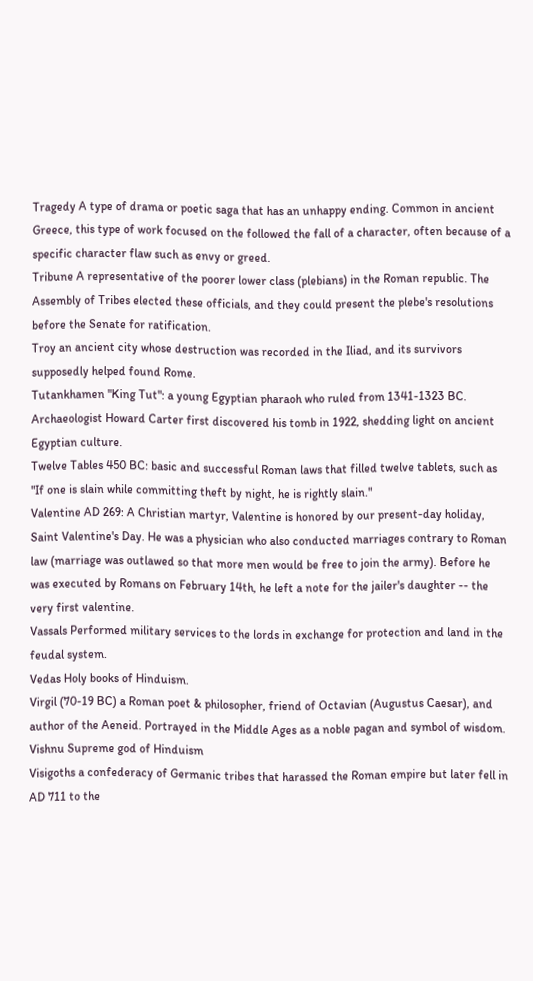Tragedy A type of drama or poetic saga that has an unhappy ending. Common in ancient Greece, this type of work focused on the followed the fall of a character, often because of a specific character flaw such as envy or greed.
Tribune A representative of the poorer lower class (plebians) in the Roman republic. The Assembly of Tribes elected these officials, and they could present the plebe's resolutions before the Senate for ratification.
Troy an ancient city whose destruction was recorded in the Iliad, and its survivors supposedly helped found Rome.
Tutankhamen "King Tut": a young Egyptian pharaoh who ruled from 1341-1323 BC. Archaeologist Howard Carter first discovered his tomb in 1922, shedding light on ancient Egyptian culture.
Twelve Tables 450 BC: basic and successful Roman laws that filled twelve tablets, such as "If one is slain while committing theft by night, he is rightly slain."
Valentine AD 269: A Christian martyr, Valentine is honored by our present-day holiday, Saint Valentine's Day. He was a physician who also conducted marriages contrary to Roman law (marriage was outlawed so that more men would be free to join the army). Before he was executed by Romans on February 14th, he left a note for the jailer's daughter -- the very first valentine.
Vassals Performed military services to the lords in exchange for protection and land in the feudal system.
Vedas Holy books of Hinduism.
Virgil (70-19 BC) a Roman poet & philosopher, friend of Octavian (Augustus Caesar), and author of the Aeneid. Portrayed in the Middle Ages as a noble pagan and symbol of wisdom.
Vishnu Supreme god of Hinduism
Visigoths a confederacy of Germanic tribes that harassed the Roman empire but later fell in AD 711 to the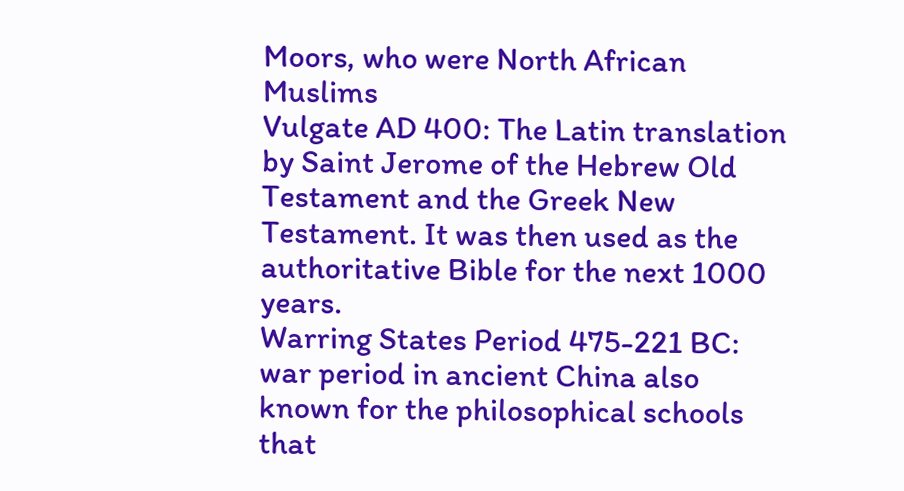Moors, who were North African Muslims
Vulgate AD 400: The Latin translation by Saint Jerome of the Hebrew Old Testament and the Greek New Testament. It was then used as the authoritative Bible for the next 1000 years.
Warring States Period 475-221 BC: war period in ancient China also known for the philosophical schools that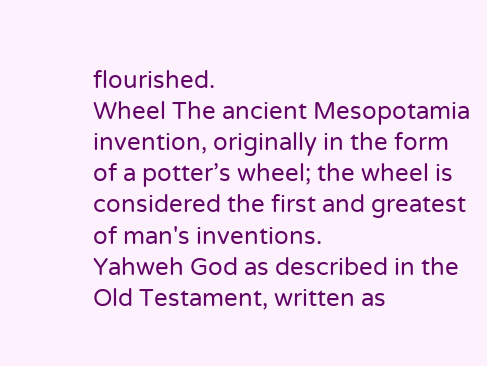flourished.
Wheel The ancient Mesopotamia invention, originally in the form of a potter’s wheel; the wheel is considered the first and greatest of man's inventions.
Yahweh God as described in the Old Testament, written as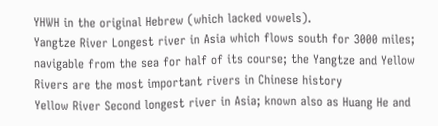YHWH in the original Hebrew (which lacked vowels).
Yangtze River Longest river in Asia which flows south for 3000 miles; navigable from the sea for half of its course; the Yangtze and Yellow Rivers are the most important rivers in Chinese history
Yellow River Second longest river in Asia; known also as Huang He and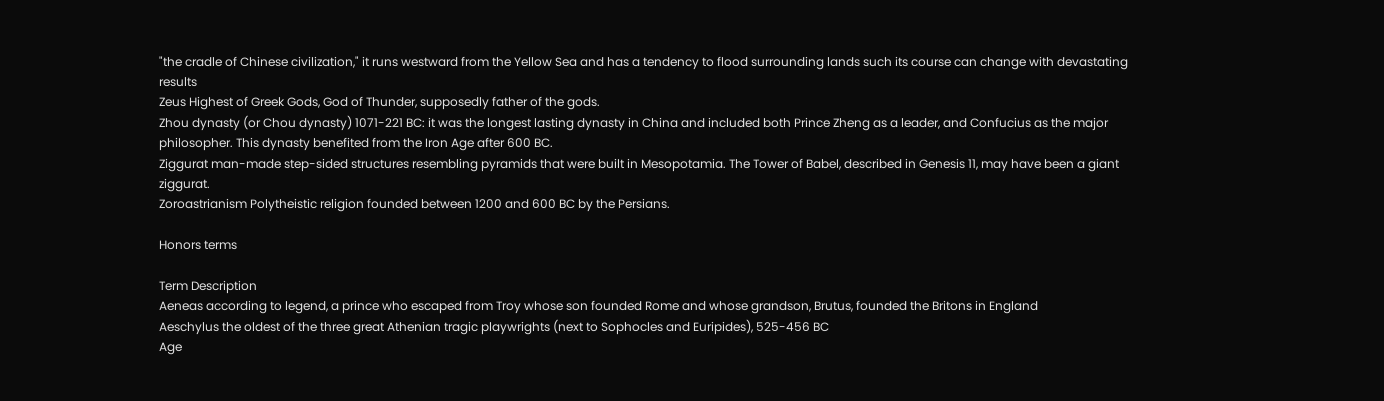"the cradle of Chinese civilization," it runs westward from the Yellow Sea and has a tendency to flood surrounding lands such its course can change with devastating results
Zeus Highest of Greek Gods, God of Thunder, supposedly father of the gods.
Zhou dynasty (or Chou dynasty) 1071-221 BC: it was the longest lasting dynasty in China and included both Prince Zheng as a leader, and Confucius as the major philosopher. This dynasty benefited from the Iron Age after 600 BC.
Ziggurat man-made step-sided structures resembling pyramids that were built in Mesopotamia. The Tower of Babel, described in Genesis 11, may have been a giant ziggurat.
Zoroastrianism Polytheistic religion founded between 1200 and 600 BC by the Persians.

Honors terms

Term Description
Aeneas according to legend, a prince who escaped from Troy whose son founded Rome and whose grandson, Brutus, founded the Britons in England
Aeschylus the oldest of the three great Athenian tragic playwrights (next to Sophocles and Euripides), 525-456 BC
Age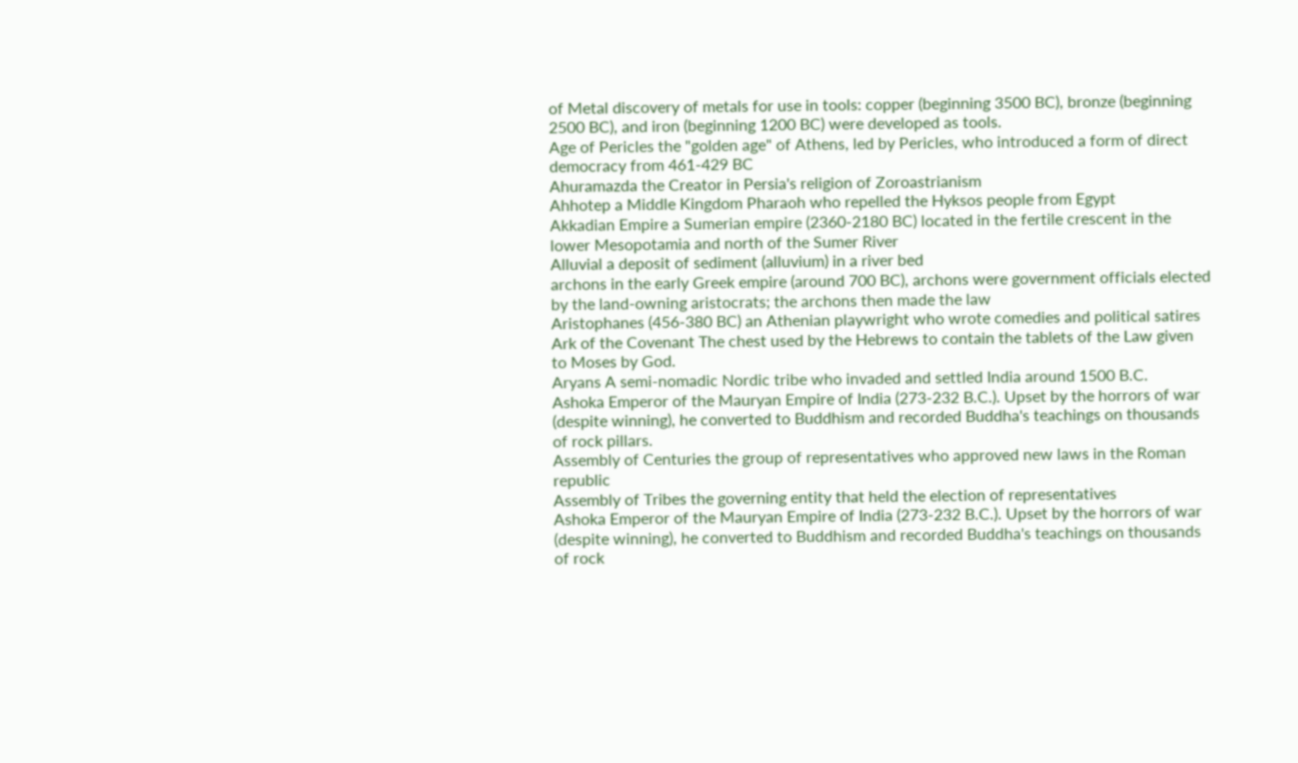of Metal discovery of metals for use in tools: copper (beginning 3500 BC), bronze (beginning 2500 BC), and iron (beginning 1200 BC) were developed as tools.
Age of Pericles the "golden age" of Athens, led by Pericles, who introduced a form of direct democracy from 461-429 BC
Ahuramazda the Creator in Persia's religion of Zoroastrianism
Ahhotep a Middle Kingdom Pharaoh who repelled the Hyksos people from Egypt
Akkadian Empire a Sumerian empire (2360-2180 BC) located in the fertile crescent in the lower Mesopotamia and north of the Sumer River
Alluvial a deposit of sediment (alluvium) in a river bed
archons in the early Greek empire (around 700 BC), archons were government officials elected by the land-owning aristocrats; the archons then made the law
Aristophanes (456-380 BC) an Athenian playwright who wrote comedies and political satires
Ark of the Covenant The chest used by the Hebrews to contain the tablets of the Law given to Moses by God.
Aryans A semi-nomadic Nordic tribe who invaded and settled India around 1500 B.C.
Ashoka Emperor of the Mauryan Empire of India (273-232 B.C.). Upset by the horrors of war (despite winning), he converted to Buddhism and recorded Buddha's teachings on thousands of rock pillars.
Assembly of Centuries the group of representatives who approved new laws in the Roman republic
Assembly of Tribes the governing entity that held the election of representatives
Ashoka Emperor of the Mauryan Empire of India (273-232 B.C.). Upset by the horrors of war (despite winning), he converted to Buddhism and recorded Buddha's teachings on thousands of rock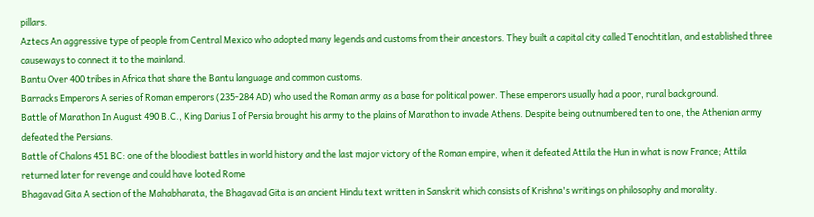pillars.
Aztecs An aggressive type of people from Central Mexico who adopted many legends and customs from their ancestors. They built a capital city called Tenochtitlan, and established three causeways to connect it to the mainland.
Bantu Over 400 tribes in Africa that share the Bantu language and common customs.
Barracks Emperors A series of Roman emperors (235-284 AD) who used the Roman army as a base for political power. These emperors usually had a poor, rural background.
Battle of Marathon In August 490 B.C., King Darius I of Persia brought his army to the plains of Marathon to invade Athens. Despite being outnumbered ten to one, the Athenian army defeated the Persians.
Battle of Chalons 451 BC: one of the bloodiest battles in world history and the last major victory of the Roman empire, when it defeated Attila the Hun in what is now France; Attila returned later for revenge and could have looted Rome
Bhagavad Gita A section of the Mahabharata, the Bhagavad Gita is an ancient Hindu text written in Sanskrit which consists of Krishna's writings on philosophy and morality.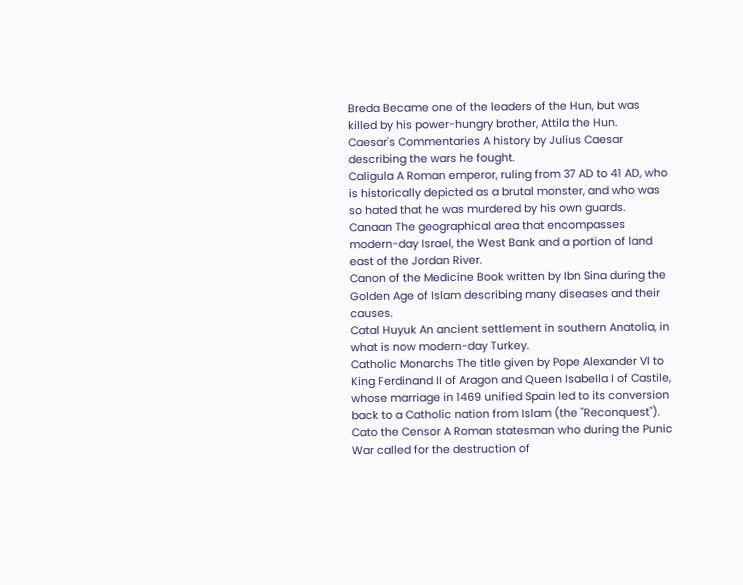Breda Became one of the leaders of the Hun, but was killed by his power-hungry brother, Attila the Hun.
Caesar's Commentaries A history by Julius Caesar describing the wars he fought.
Caligula A Roman emperor, ruling from 37 AD to 41 AD, who is historically depicted as a brutal monster, and who was so hated that he was murdered by his own guards.
Canaan The geographical area that encompasses modern-day Israel, the West Bank and a portion of land east of the Jordan River.
Canon of the Medicine Book written by Ibn Sina during the Golden Age of Islam describing many diseases and their causes.
Catal Huyuk An ancient settlement in southern Anatolia, in what is now modern-day Turkey.
Catholic Monarchs The title given by Pope Alexander VI to King Ferdinand II of Aragon and Queen Isabella I of Castile, whose marriage in 1469 unified Spain led to its conversion back to a Catholic nation from Islam (the "Reconquest").
Cato the Censor A Roman statesman who during the Punic War called for the destruction of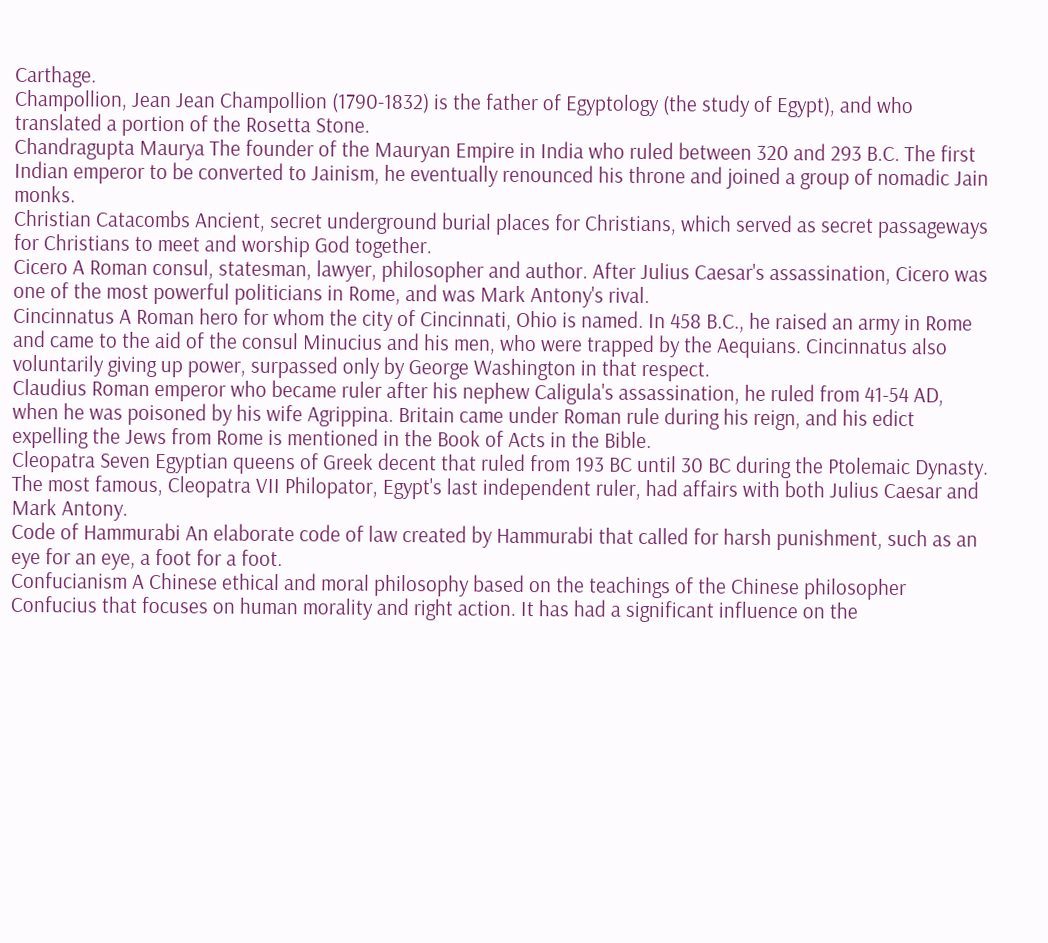Carthage.
Champollion, Jean Jean Champollion (1790-1832) is the father of Egyptology (the study of Egypt), and who translated a portion of the Rosetta Stone.
Chandragupta Maurya The founder of the Mauryan Empire in India who ruled between 320 and 293 B.C. The first Indian emperor to be converted to Jainism, he eventually renounced his throne and joined a group of nomadic Jain monks.
Christian Catacombs Ancient, secret underground burial places for Christians, which served as secret passageways for Christians to meet and worship God together.
Cicero A Roman consul, statesman, lawyer, philosopher and author. After Julius Caesar's assassination, Cicero was one of the most powerful politicians in Rome, and was Mark Antony's rival.
Cincinnatus A Roman hero for whom the city of Cincinnati, Ohio is named. In 458 B.C., he raised an army in Rome and came to the aid of the consul Minucius and his men, who were trapped by the Aequians. Cincinnatus also voluntarily giving up power, surpassed only by George Washington in that respect.
Claudius Roman emperor who became ruler after his nephew Caligula's assassination, he ruled from 41-54 AD, when he was poisoned by his wife Agrippina. Britain came under Roman rule during his reign, and his edict expelling the Jews from Rome is mentioned in the Book of Acts in the Bible.
Cleopatra Seven Egyptian queens of Greek decent that ruled from 193 BC until 30 BC during the Ptolemaic Dynasty. The most famous, Cleopatra VII Philopator, Egypt's last independent ruler, had affairs with both Julius Caesar and Mark Antony.
Code of Hammurabi An elaborate code of law created by Hammurabi that called for harsh punishment, such as an eye for an eye, a foot for a foot.
Confucianism A Chinese ethical and moral philosophy based on the teachings of the Chinese philosopher Confucius that focuses on human morality and right action. It has had a significant influence on the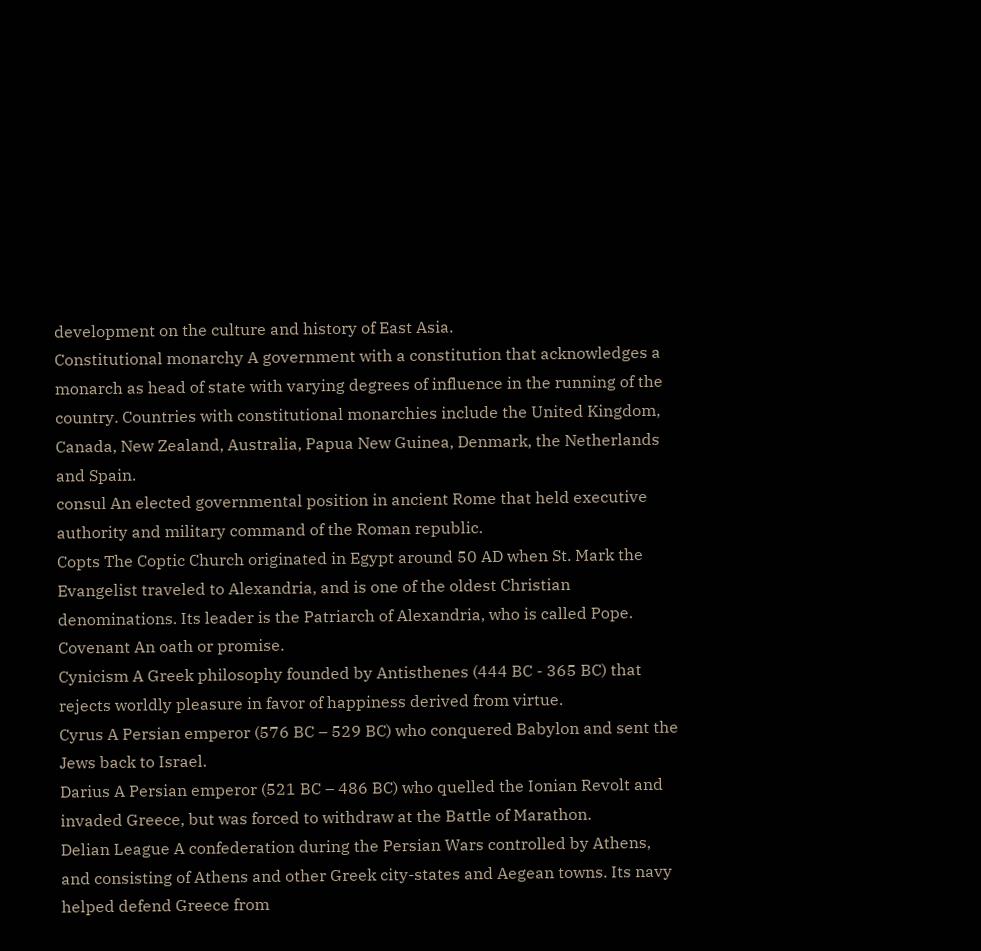development on the culture and history of East Asia.
Constitutional monarchy A government with a constitution that acknowledges a monarch as head of state with varying degrees of influence in the running of the country. Countries with constitutional monarchies include the United Kingdom, Canada, New Zealand, Australia, Papua New Guinea, Denmark, the Netherlands and Spain.
consul An elected governmental position in ancient Rome that held executive authority and military command of the Roman republic.
Copts The Coptic Church originated in Egypt around 50 AD when St. Mark the Evangelist traveled to Alexandria, and is one of the oldest Christian denominations. Its leader is the Patriarch of Alexandria, who is called Pope.
Covenant An oath or promise.
Cynicism A Greek philosophy founded by Antisthenes (444 BC - 365 BC) that rejects worldly pleasure in favor of happiness derived from virtue.
Cyrus A Persian emperor (576 BC – 529 BC) who conquered Babylon and sent the Jews back to Israel.
Darius A Persian emperor (521 BC – 486 BC) who quelled the Ionian Revolt and invaded Greece, but was forced to withdraw at the Battle of Marathon.
Delian League A confederation during the Persian Wars controlled by Athens, and consisting of Athens and other Greek city-states and Aegean towns. Its navy helped defend Greece from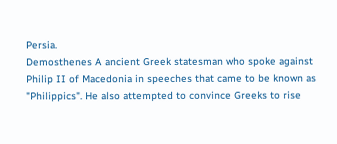Persia.
Demosthenes A ancient Greek statesman who spoke against Philip II of Macedonia in speeches that came to be known as "Philippics". He also attempted to convince Greeks to rise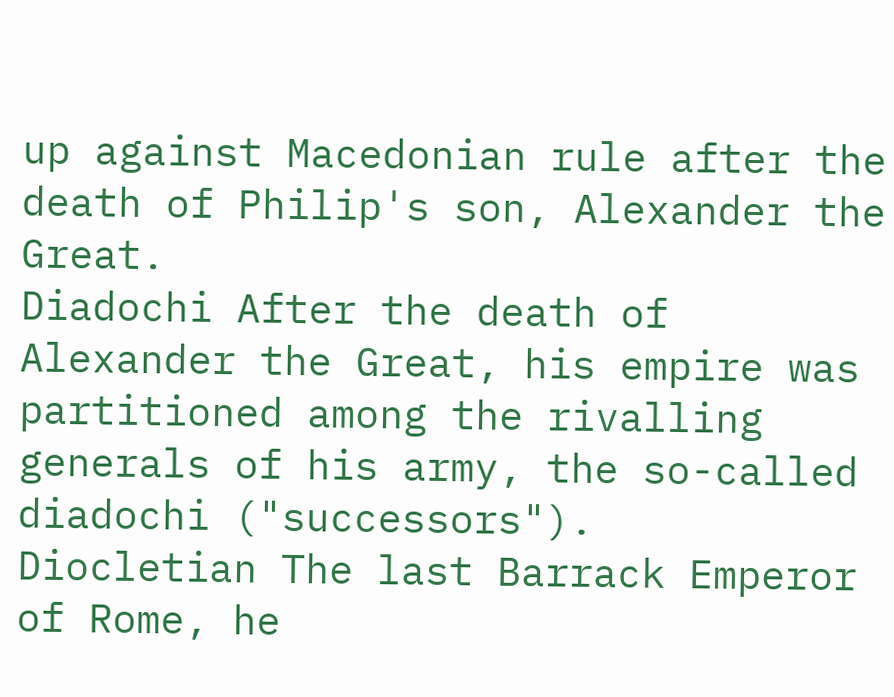up against Macedonian rule after the death of Philip's son, Alexander the Great.
Diadochi After the death of Alexander the Great, his empire was partitioned among the rivalling generals of his army, the so-called diadochi ("successors").
Diocletian The last Barrack Emperor of Rome, he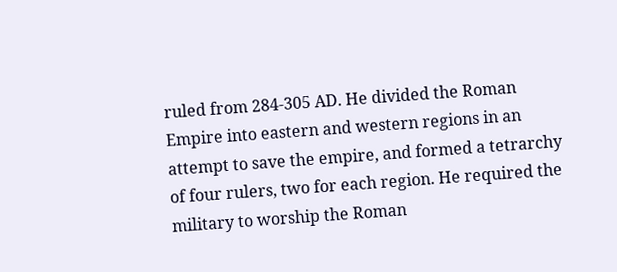ruled from 284-305 AD. He divided the Roman Empire into eastern and western regions in an attempt to save the empire, and formed a tetrarchy of four rulers, two for each region. He required the military to worship the Roman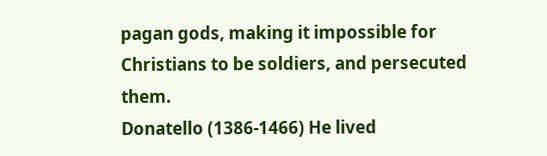pagan gods, making it impossible for Christians to be soldiers, and persecuted them.
Donatello (1386-1466) He lived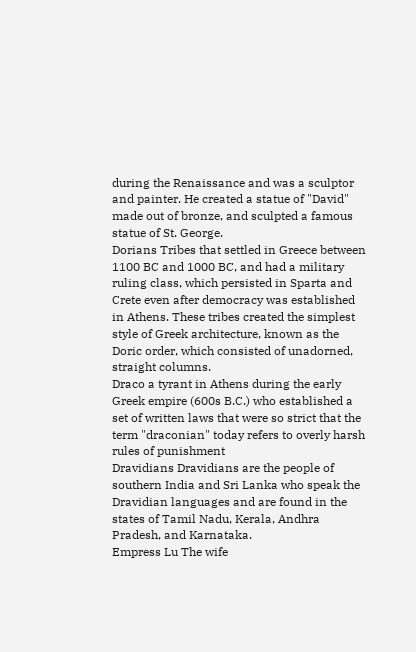during the Renaissance and was a sculptor and painter. He created a statue of "David" made out of bronze, and sculpted a famous statue of St. George.
Dorians Tribes that settled in Greece between 1100 BC and 1000 BC, and had a military ruling class, which persisted in Sparta and Crete even after democracy was established in Athens. These tribes created the simplest style of Greek architecture, known as the Doric order, which consisted of unadorned, straight columns.
Draco a tyrant in Athens during the early Greek empire (600s B.C.) who established a set of written laws that were so strict that the term "draconian" today refers to overly harsh rules of punishment
Dravidians Dravidians are the people of southern India and Sri Lanka who speak the Dravidian languages and are found in the states of Tamil Nadu, Kerala, Andhra Pradesh, and Karnataka.
Empress Lu The wife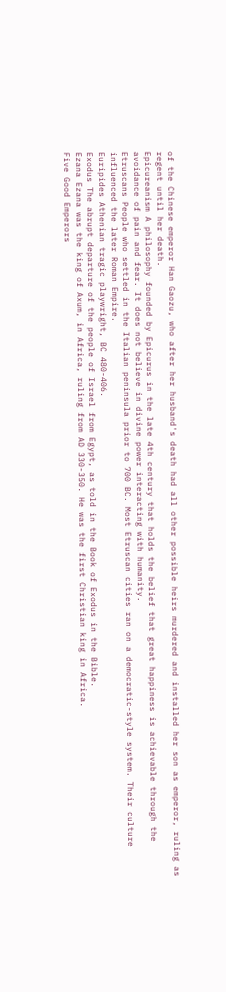of the Chinese emperor Han Gaozu, who after her husband's death had all other possible heirs murdered and installed her son as emperor, ruling as regent until her death.
Epicureanism A philosophy founded by Epicurus in the late 4th century that holds the belief that great happiness is achievable through the avoidance of pain and fear. It does not believe in divine power interacting with humanity.
Etruscans People who settled in the Italian peninsula prior to 700 BC. Most Etruscan cities ran on a democratic-style system. Their culture influenced the later Roman Empire.
Euripides Athenian tragic playwright, BC 480-406.
Exodus The abrupt departure of the people of Israel from Egypt, as told in the Book of Exodus in the Bible.
Ezana Ezana was the king of Axum, in Africa, ruling from AD 330-350. He was the first Christian king in Africa.
Five Good Emperors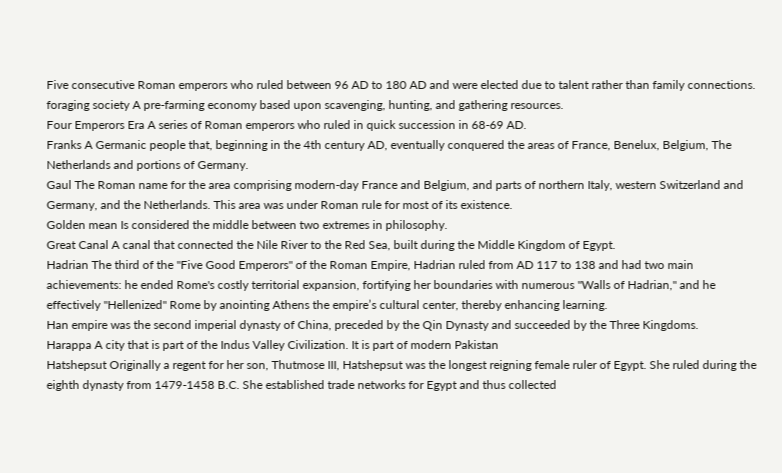Five consecutive Roman emperors who ruled between 96 AD to 180 AD and were elected due to talent rather than family connections.
foraging society A pre-farming economy based upon scavenging, hunting, and gathering resources.
Four Emperors Era A series of Roman emperors who ruled in quick succession in 68-69 AD.
Franks A Germanic people that, beginning in the 4th century AD, eventually conquered the areas of France, Benelux, Belgium, The Netherlands and portions of Germany.
Gaul The Roman name for the area comprising modern-day France and Belgium, and parts of northern Italy, western Switzerland and Germany, and the Netherlands. This area was under Roman rule for most of its existence.
Golden mean Is considered the middle between two extremes in philosophy.
Great Canal A canal that connected the Nile River to the Red Sea, built during the Middle Kingdom of Egypt.
Hadrian The third of the "Five Good Emperors" of the Roman Empire, Hadrian ruled from AD 117 to 138 and had two main achievements: he ended Rome's costly territorial expansion, fortifying her boundaries with numerous "Walls of Hadrian," and he effectively "Hellenized" Rome by anointing Athens the empire’s cultural center, thereby enhancing learning.
Han empire was the second imperial dynasty of China, preceded by the Qin Dynasty and succeeded by the Three Kingdoms.
Harappa A city that is part of the Indus Valley Civilization. It is part of modern Pakistan
Hatshepsut Originally a regent for her son, Thutmose III, Hatshepsut was the longest reigning female ruler of Egypt. She ruled during the eighth dynasty from 1479-1458 B.C. She established trade networks for Egypt and thus collected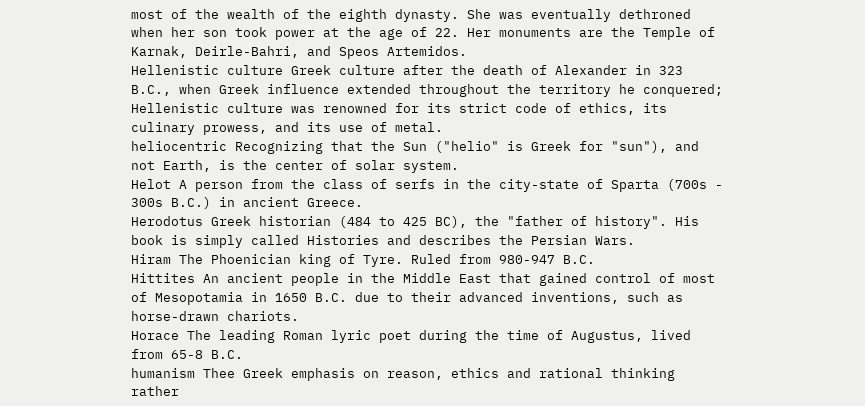most of the wealth of the eighth dynasty. She was eventually dethroned when her son took power at the age of 22. Her monuments are the Temple of Karnak, Deirle-Bahri, and Speos Artemidos.
Hellenistic culture Greek culture after the death of Alexander in 323 B.C., when Greek influence extended throughout the territory he conquered; Hellenistic culture was renowned for its strict code of ethics, its culinary prowess, and its use of metal.
heliocentric Recognizing that the Sun ("helio" is Greek for "sun"), and not Earth, is the center of solar system.
Helot A person from the class of serfs in the city-state of Sparta (700s - 300s B.C.) in ancient Greece.
Herodotus Greek historian (484 to 425 BC), the "father of history". His book is simply called Histories and describes the Persian Wars.
Hiram The Phoenician king of Tyre. Ruled from 980-947 B.C.
Hittites An ancient people in the Middle East that gained control of most of Mesopotamia in 1650 B.C. due to their advanced inventions, such as horse-drawn chariots.
Horace The leading Roman lyric poet during the time of Augustus, lived from 65-8 B.C.
humanism Thee Greek emphasis on reason, ethics and rational thinking rather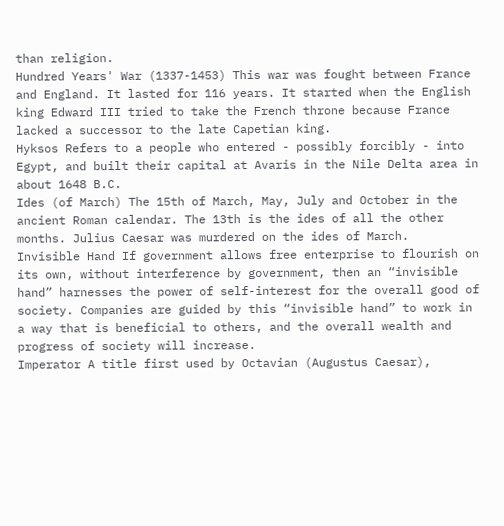than religion.
Hundred Years' War (1337-1453) This war was fought between France and England. It lasted for 116 years. It started when the English king Edward III tried to take the French throne because France lacked a successor to the late Capetian king.
Hyksos Refers to a people who entered - possibly forcibly - into Egypt, and built their capital at Avaris in the Nile Delta area in about 1648 B.C.
Ides (of March) The 15th of March, May, July and October in the ancient Roman calendar. The 13th is the ides of all the other months. Julius Caesar was murdered on the ides of March.
Invisible Hand If government allows free enterprise to flourish on its own, without interference by government, then an “invisible hand” harnesses the power of self-interest for the overall good of society. Companies are guided by this “invisible hand” to work in a way that is beneficial to others, and the overall wealth and progress of society will increase.
Imperator A title first used by Octavian (Augustus Caesar),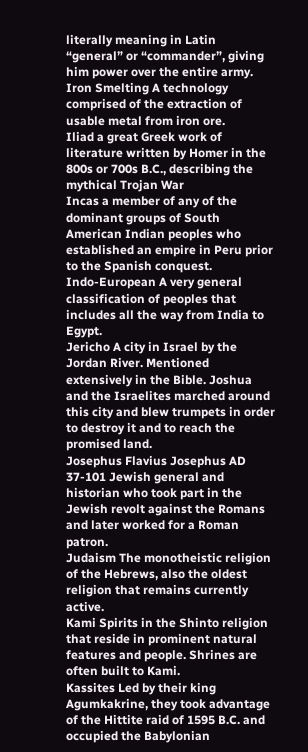literally meaning in Latin “general” or “commander”, giving him power over the entire army.
Iron Smelting A technology comprised of the extraction of usable metal from iron ore.
Iliad a great Greek work of literature written by Homer in the 800s or 700s B.C., describing the mythical Trojan War
Incas a member of any of the dominant groups of South American Indian peoples who established an empire in Peru prior to the Spanish conquest.
Indo-European A very general classification of peoples that includes all the way from India to Egypt.
Jericho A city in Israel by the Jordan River. Mentioned extensively in the Bible. Joshua and the Israelites marched around this city and blew trumpets in order to destroy it and to reach the promised land.
Josephus Flavius Josephus AD 37-101 Jewish general and historian who took part in the Jewish revolt against the Romans and later worked for a Roman patron.
Judaism The monotheistic religion of the Hebrews, also the oldest religion that remains currently active.
Kami Spirits in the Shinto religion that reside in prominent natural features and people. Shrines are often built to Kami.
Kassites Led by their king Agumkakrine, they took advantage of the Hittite raid of 1595 B.C. and occupied the Babylonian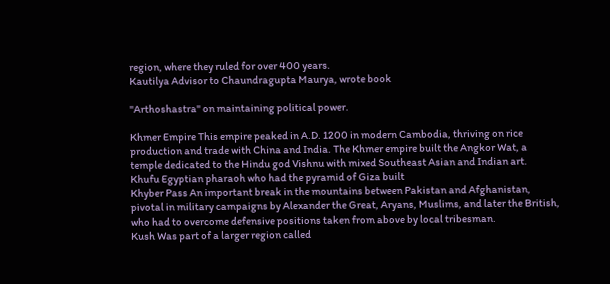region, where they ruled for over 400 years.
Kautilya Advisor to Chaundragupta Maurya, wrote book

"Arthoshastra" on maintaining political power.

Khmer Empire This empire peaked in A.D. 1200 in modern Cambodia, thriving on rice production and trade with China and India. The Khmer empire built the Angkor Wat, a temple dedicated to the Hindu god Vishnu with mixed Southeast Asian and Indian art.
Khufu Egyptian pharaoh who had the pyramid of Giza built
Khyber Pass An important break in the mountains between Pakistan and Afghanistan, pivotal in military campaigns by Alexander the Great, Aryans, Muslims, and later the British, who had to overcome defensive positions taken from above by local tribesman.
Kush Was part of a larger region called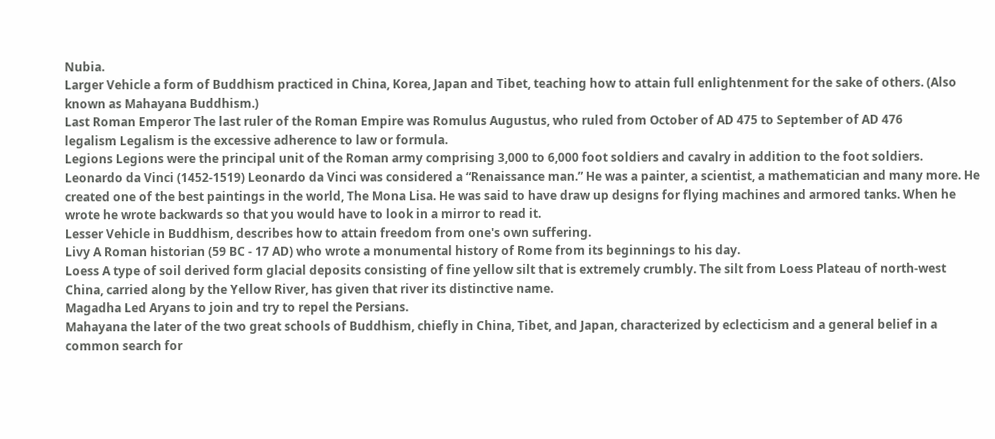Nubia.
Larger Vehicle a form of Buddhism practiced in China, Korea, Japan and Tibet, teaching how to attain full enlightenment for the sake of others. (Also known as Mahayana Buddhism.)
Last Roman Emperor The last ruler of the Roman Empire was Romulus Augustus, who ruled from October of AD 475 to September of AD 476
legalism Legalism is the excessive adherence to law or formula.
Legions Legions were the principal unit of the Roman army comprising 3,000 to 6,000 foot soldiers and cavalry in addition to the foot soldiers.
Leonardo da Vinci (1452-1519) Leonardo da Vinci was considered a “Renaissance man.” He was a painter, a scientist, a mathematician and many more. He created one of the best paintings in the world, The Mona Lisa. He was said to have draw up designs for flying machines and armored tanks. When he wrote he wrote backwards so that you would have to look in a mirror to read it.
Lesser Vehicle in Buddhism, describes how to attain freedom from one's own suffering.
Livy A Roman historian (59 BC - 17 AD) who wrote a monumental history of Rome from its beginnings to his day.
Loess A type of soil derived form glacial deposits consisting of fine yellow silt that is extremely crumbly. The silt from Loess Plateau of north-west China, carried along by the Yellow River, has given that river its distinctive name.
Magadha Led Aryans to join and try to repel the Persians.
Mahayana the later of the two great schools of Buddhism, chiefly in China, Tibet, and Japan, characterized by eclecticism and a general belief in a common search for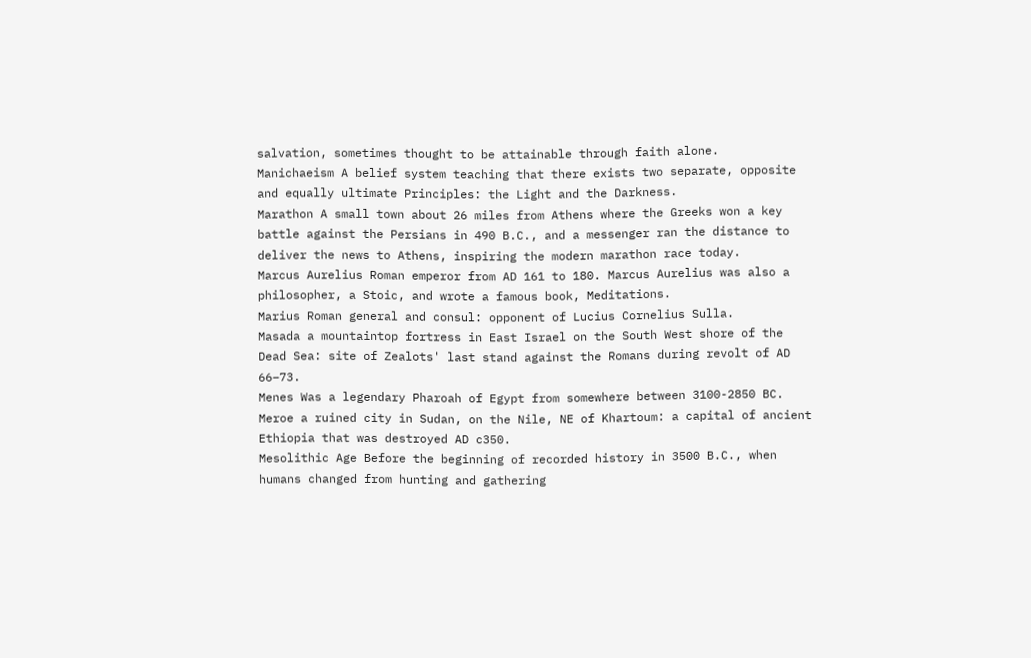salvation, sometimes thought to be attainable through faith alone.
Manichaeism A belief system teaching that there exists two separate, opposite and equally ultimate Principles: the Light and the Darkness.
Marathon A small town about 26 miles from Athens where the Greeks won a key battle against the Persians in 490 B.C., and a messenger ran the distance to deliver the news to Athens, inspiring the modern marathon race today.
Marcus Aurelius Roman emperor from AD 161 to 180. Marcus Aurelius was also a philosopher, a Stoic, and wrote a famous book, Meditations.
Marius Roman general and consul: opponent of Lucius Cornelius Sulla.
Masada a mountaintop fortress in East Israel on the South West shore of the Dead Sea: site of Zealots' last stand against the Romans during revolt of AD 66–73.
Menes Was a legendary Pharoah of Egypt from somewhere between 3100-2850 BC.
Meroe a ruined city in Sudan, on the Nile, NE of Khartoum: a capital of ancient Ethiopia that was destroyed AD c350.
Mesolithic Age Before the beginning of recorded history in 3500 B.C., when humans changed from hunting and gathering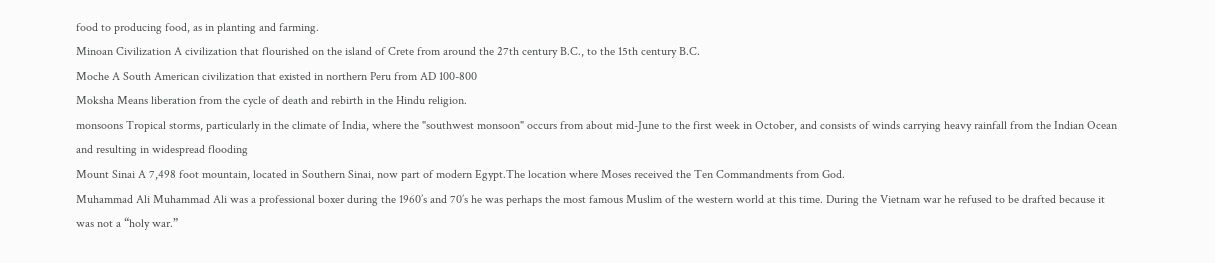food to producing food, as in planting and farming.
Minoan Civilization A civilization that flourished on the island of Crete from around the 27th century B.C., to the 15th century B.C.
Moche A South American civilization that existed in northern Peru from AD 100-800
Moksha Means liberation from the cycle of death and rebirth in the Hindu religion.
monsoons Tropical storms, particularly in the climate of India, where the "southwest monsoon" occurs from about mid-June to the first week in October, and consists of winds carrying heavy rainfall from the Indian Ocean and resulting in widespread flooding
Mount Sinai A 7,498 foot mountain, located in Southern Sinai, now part of modern Egypt.The location where Moses received the Ten Commandments from God.
Muhammad Ali Muhammad Ali was a professional boxer during the 1960’s and 70’s he was perhaps the most famous Muslim of the western world at this time. During the Vietnam war he refused to be drafted because it was not a “holy war.”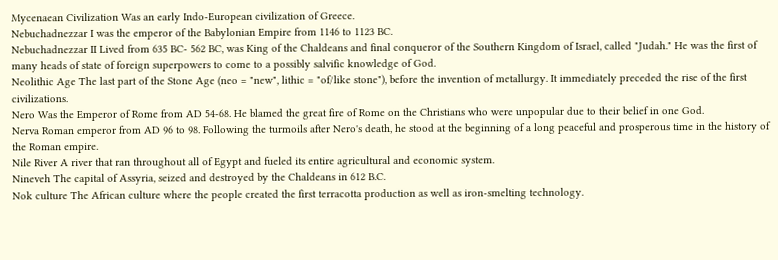Mycenaean Civilization Was an early Indo-European civilization of Greece.
Nebuchadnezzar I was the emperor of the Babylonian Empire from 1146 to 1123 BC.
Nebuchadnezzar II Lived from 635 BC- 562 BC, was King of the Chaldeans and final conqueror of the Southern Kingdom of Israel, called "Judah." He was the first of many heads of state of foreign superpowers to come to a possibly salvific knowledge of God.
Neolithic Age The last part of the Stone Age (neo = "new", lithic = "of/like stone"), before the invention of metallurgy. It immediately preceded the rise of the first civilizations.
Nero Was the Emperor of Rome from AD 54-68. He blamed the great fire of Rome on the Christians who were unpopular due to their belief in one God.
Nerva Roman emperor from AD 96 to 98. Following the turmoils after Nero's death, he stood at the beginning of a long peaceful and prosperous time in the history of the Roman empire.
Nile River A river that ran throughout all of Egypt and fueled its entire agricultural and economic system.
Nineveh The capital of Assyria, seized and destroyed by the Chaldeans in 612 B.C.
Nok culture The African culture where the people created the first terracotta production as well as iron-smelting technology.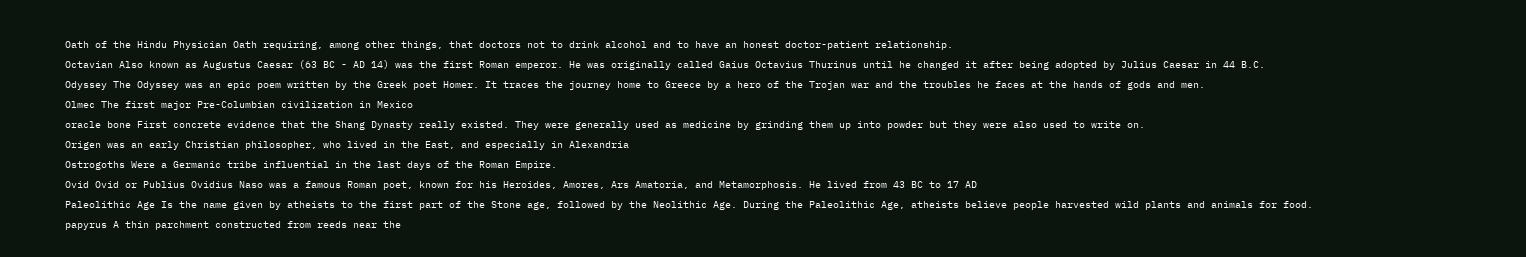Oath of the Hindu Physician Oath requiring, among other things, that doctors not to drink alcohol and to have an honest doctor-patient relationship.
Octavian Also known as Augustus Caesar (63 BC - AD 14) was the first Roman emperor. He was originally called Gaius Octavius Thurinus until he changed it after being adopted by Julius Caesar in 44 B.C.
Odyssey The Odyssey was an epic poem written by the Greek poet Homer. It traces the journey home to Greece by a hero of the Trojan war and the troubles he faces at the hands of gods and men.
Olmec The first major Pre-Columbian civilization in Mexico
oracle bone First concrete evidence that the Shang Dynasty really existed. They were generally used as medicine by grinding them up into powder but they were also used to write on.
Origen was an early Christian philosopher, who lived in the East, and especially in Alexandria
Ostrogoths Were a Germanic tribe influential in the last days of the Roman Empire.
Ovid Ovid or Publius Ovidius Naso was a famous Roman poet, known for his Heroides, Amores, Ars Amatoria, and Metamorphosis. He lived from 43 BC to 17 AD
Paleolithic Age Is the name given by atheists to the first part of the Stone age, followed by the Neolithic Age. During the Paleolithic Age, atheists believe people harvested wild plants and animals for food.
papyrus A thin parchment constructed from reeds near the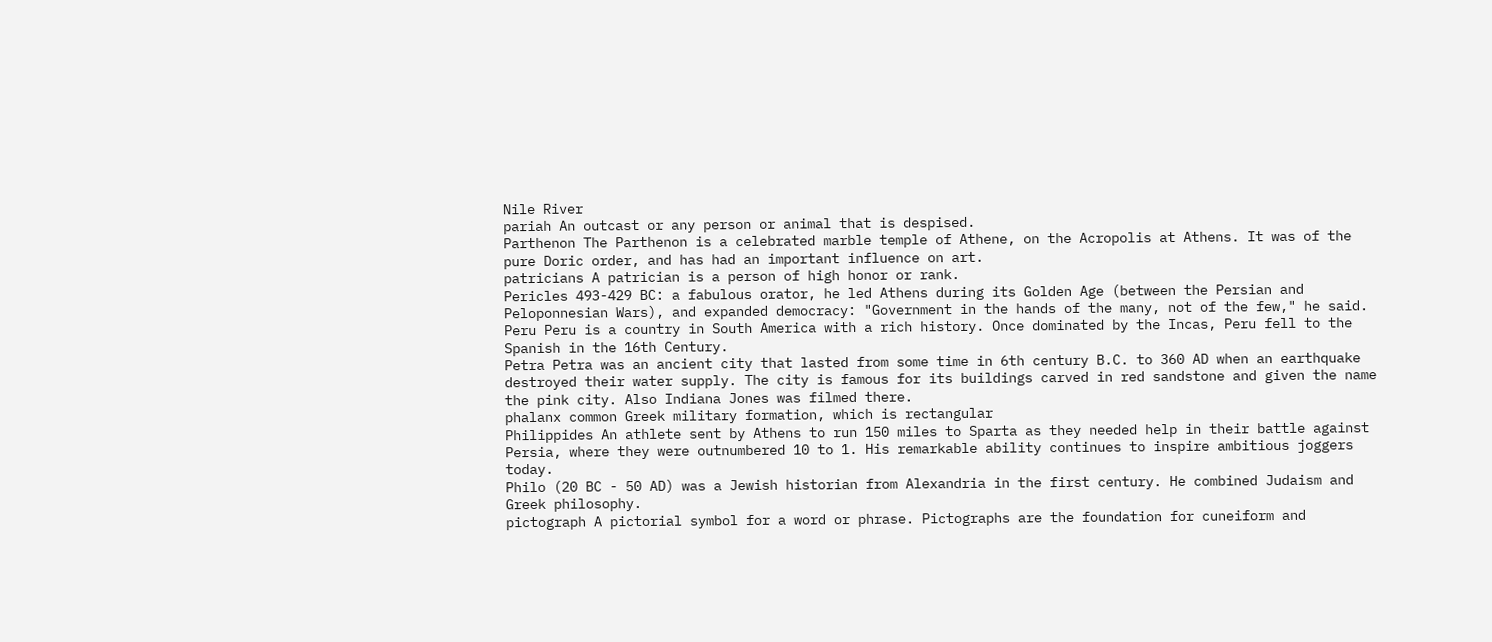Nile River
pariah An outcast or any person or animal that is despised.
Parthenon The Parthenon is a celebrated marble temple of Athene, on the Acropolis at Athens. It was of the pure Doric order, and has had an important influence on art.
patricians A patrician is a person of high honor or rank.
Pericles 493-429 BC: a fabulous orator, he led Athens during its Golden Age (between the Persian and Peloponnesian Wars), and expanded democracy: "Government in the hands of the many, not of the few," he said.
Peru Peru is a country in South America with a rich history. Once dominated by the Incas, Peru fell to the Spanish in the 16th Century.
Petra Petra was an ancient city that lasted from some time in 6th century B.C. to 360 AD when an earthquake destroyed their water supply. The city is famous for its buildings carved in red sandstone and given the name the pink city. Also Indiana Jones was filmed there.
phalanx common Greek military formation, which is rectangular
Philippides An athlete sent by Athens to run 150 miles to Sparta as they needed help in their battle against Persia, where they were outnumbered 10 to 1. His remarkable ability continues to inspire ambitious joggers today.
Philo (20 BC - 50 AD) was a Jewish historian from Alexandria in the first century. He combined Judaism and Greek philosophy.
pictograph A pictorial symbol for a word or phrase. Pictographs are the foundation for cuneiform and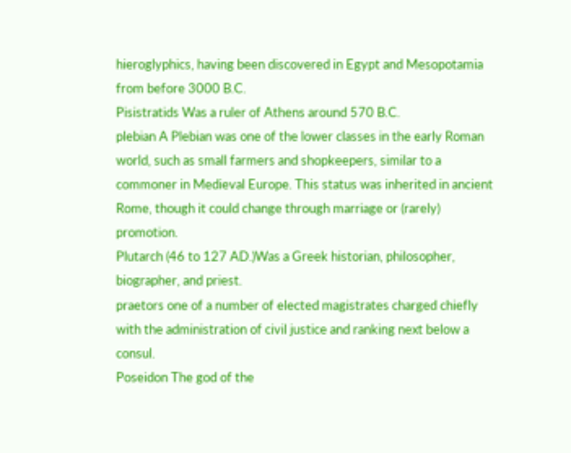hieroglyphics, having been discovered in Egypt and Mesopotamia from before 3000 B.C.
Pisistratids Was a ruler of Athens around 570 B.C.
plebian A Plebian was one of the lower classes in the early Roman world, such as small farmers and shopkeepers, similar to a commoner in Medieval Europe. This status was inherited in ancient Rome, though it could change through marriage or (rarely) promotion.
Plutarch (46 to 127 AD.)Was a Greek historian, philosopher, biographer, and priest.
praetors one of a number of elected magistrates charged chiefly with the administration of civil justice and ranking next below a consul.
Poseidon The god of the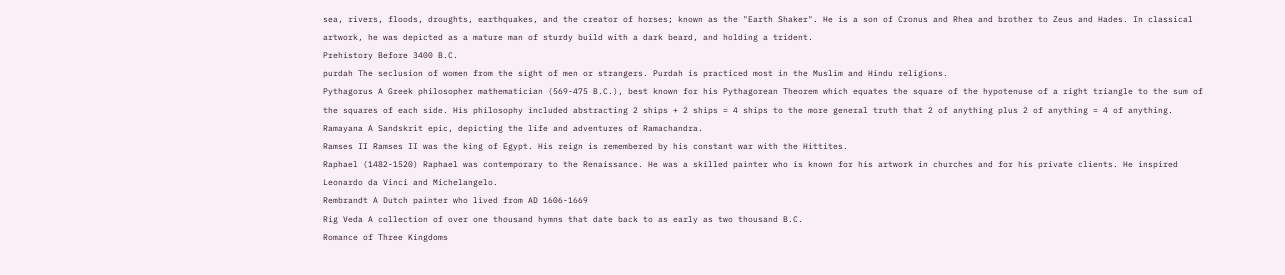sea, rivers, floods, droughts, earthquakes, and the creator of horses; known as the "Earth Shaker". He is a son of Cronus and Rhea and brother to Zeus and Hades. In classical artwork, he was depicted as a mature man of sturdy build with a dark beard, and holding a trident.
Prehistory Before 3400 B.C.
purdah The seclusion of women from the sight of men or strangers. Purdah is practiced most in the Muslim and Hindu religions.
Pythagorus A Greek philosopher mathematician (569-475 B.C.), best known for his Pythagorean Theorem which equates the square of the hypotenuse of a right triangle to the sum of the squares of each side. His philosophy included abstracting 2 ships + 2 ships = 4 ships to the more general truth that 2 of anything plus 2 of anything = 4 of anything.
Ramayana A Sandskrit epic, depicting the life and adventures of Ramachandra.
Ramses II Ramses II was the king of Egypt. His reign is remembered by his constant war with the Hittites.
Raphael (1482-1520) Raphael was contemporary to the Renaissance. He was a skilled painter who is known for his artwork in churches and for his private clients. He inspired Leonardo da Vinci and Michelangelo.
Rembrandt A Dutch painter who lived from AD 1606-1669
Rig Veda A collection of over one thousand hymns that date back to as early as two thousand B.C.
Romance of Three Kingdoms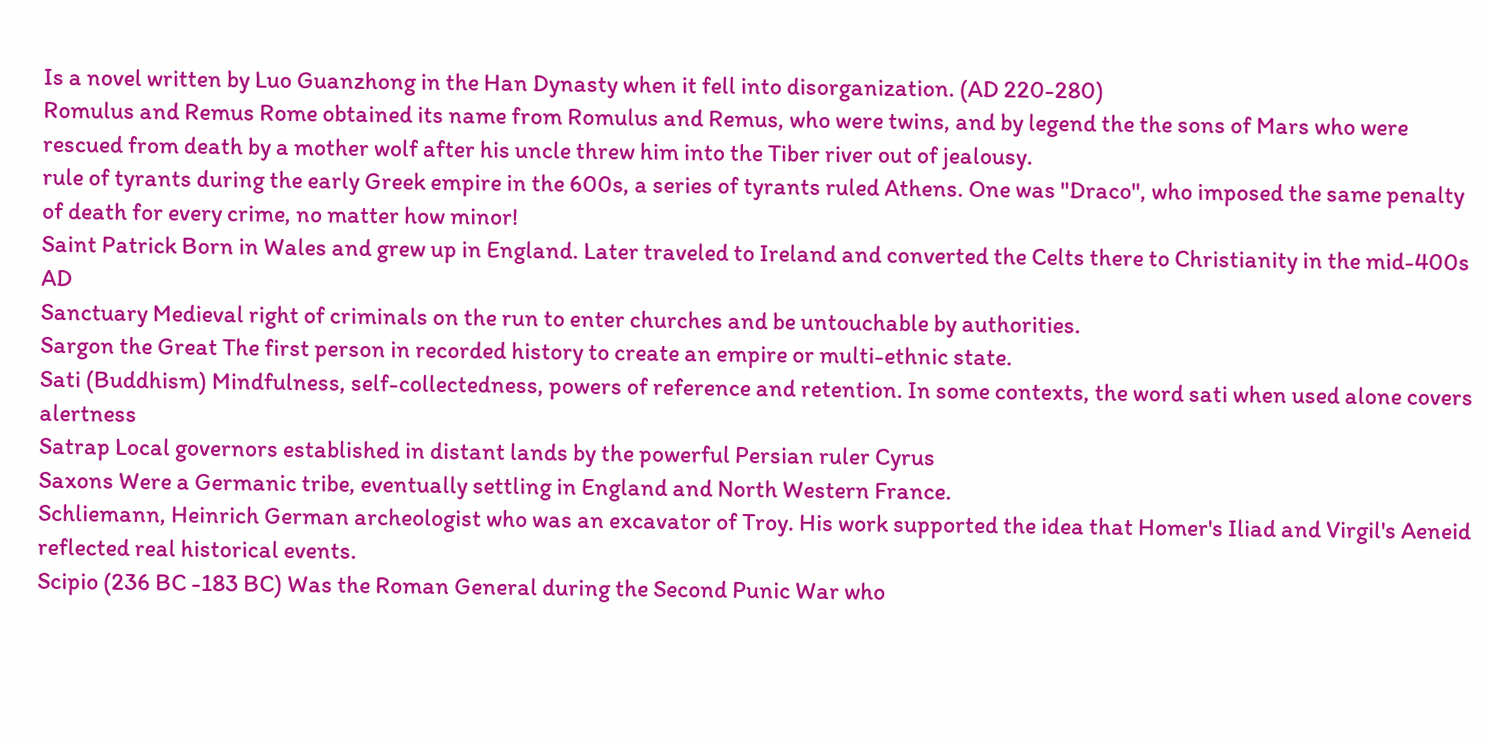Is a novel written by Luo Guanzhong in the Han Dynasty when it fell into disorganization. (AD 220-280)
Romulus and Remus Rome obtained its name from Romulus and Remus, who were twins, and by legend the the sons of Mars who were rescued from death by a mother wolf after his uncle threw him into the Tiber river out of jealousy.
rule of tyrants during the early Greek empire in the 600s, a series of tyrants ruled Athens. One was "Draco", who imposed the same penalty of death for every crime, no matter how minor!
Saint Patrick Born in Wales and grew up in England. Later traveled to Ireland and converted the Celts there to Christianity in the mid-400s AD
Sanctuary Medieval right of criminals on the run to enter churches and be untouchable by authorities.
Sargon the Great The first person in recorded history to create an empire or multi-ethnic state.
Sati (Buddhism) Mindfulness, self-collectedness, powers of reference and retention. In some contexts, the word sati when used alone covers alertness
Satrap Local governors established in distant lands by the powerful Persian ruler Cyrus
Saxons Were a Germanic tribe, eventually settling in England and North Western France.
Schliemann, Heinrich German archeologist who was an excavator of Troy. His work supported the idea that Homer's Iliad and Virgil's Aeneid reflected real historical events.
Scipio (236 BC -183 BC) Was the Roman General during the Second Punic War who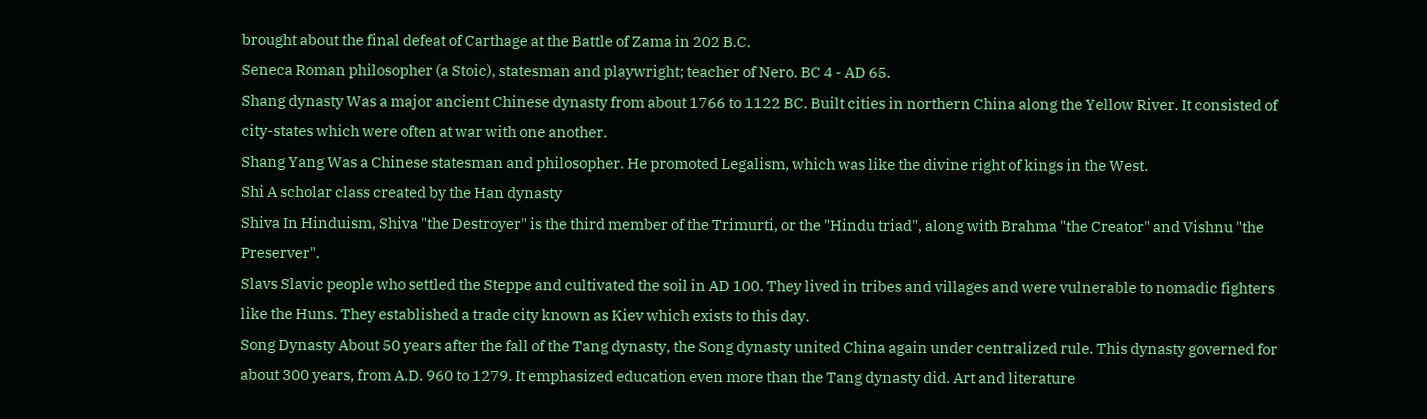brought about the final defeat of Carthage at the Battle of Zama in 202 B.C.
Seneca Roman philosopher (a Stoic), statesman and playwright; teacher of Nero. BC 4 - AD 65.
Shang dynasty Was a major ancient Chinese dynasty from about 1766 to 1122 BC. Built cities in northern China along the Yellow River. It consisted of city-states which were often at war with one another.
Shang Yang Was a Chinese statesman and philosopher. He promoted Legalism, which was like the divine right of kings in the West.
Shi A scholar class created by the Han dynasty
Shiva In Hinduism, Shiva "the Destroyer" is the third member of the Trimurti, or the "Hindu triad", along with Brahma "the Creator" and Vishnu "the Preserver".
Slavs Slavic people who settled the Steppe and cultivated the soil in AD 100. They lived in tribes and villages and were vulnerable to nomadic fighters like the Huns. They established a trade city known as Kiev which exists to this day.
Song Dynasty About 50 years after the fall of the Tang dynasty, the Song dynasty united China again under centralized rule. This dynasty governed for about 300 years, from A.D. 960 to 1279. It emphasized education even more than the Tang dynasty did. Art and literature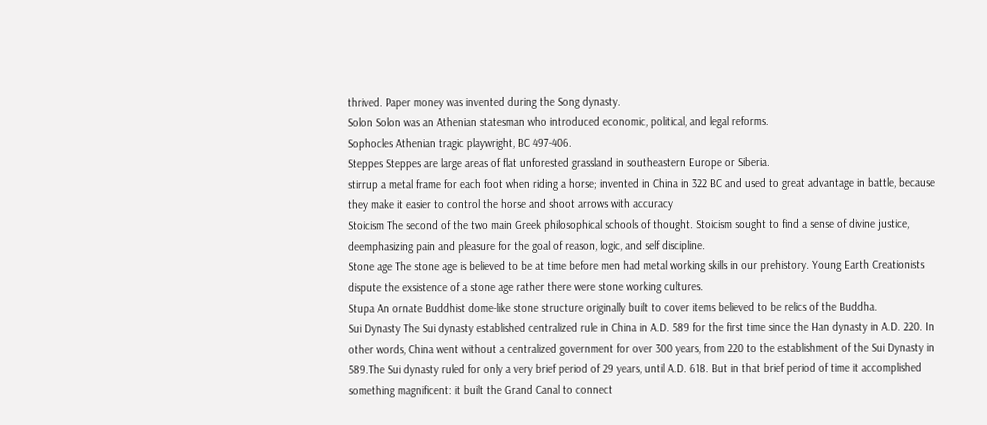thrived. Paper money was invented during the Song dynasty.
Solon Solon was an Athenian statesman who introduced economic, political, and legal reforms.
Sophocles Athenian tragic playwright, BC 497-406.
Steppes Steppes are large areas of flat unforested grassland in southeastern Europe or Siberia.
stirrup a metal frame for each foot when riding a horse; invented in China in 322 BC and used to great advantage in battle, because they make it easier to control the horse and shoot arrows with accuracy
Stoicism The second of the two main Greek philosophical schools of thought. Stoicism sought to find a sense of divine justice, deemphasizing pain and pleasure for the goal of reason, logic, and self discipline.
Stone age The stone age is believed to be at time before men had metal working skills in our prehistory. Young Earth Creationists dispute the exsistence of a stone age rather there were stone working cultures.
Stupa An ornate Buddhist dome-like stone structure originally built to cover items believed to be relics of the Buddha.
Sui Dynasty The Sui dynasty established centralized rule in China in A.D. 589 for the first time since the Han dynasty in A.D. 220. In other words, China went without a centralized government for over 300 years, from 220 to the establishment of the Sui Dynasty in 589.The Sui dynasty ruled for only a very brief period of 29 years, until A.D. 618. But in that brief period of time it accomplished something magnificent: it built the Grand Canal to connect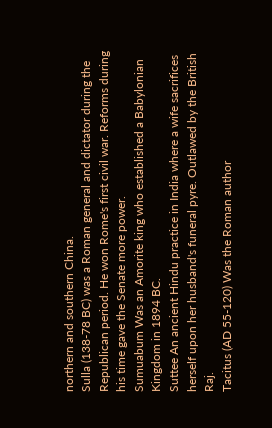northern and southern China.
Sulla (138-78 BC) was a Roman general and dictator during the Republican period. He won Rome's first civil war. Reforms during his time gave the Senate more power.
Sumuabum Was an Amorite king who established a Babylonian Kingdom in 1894 BC.
Suttee An ancient Hindu practice in India where a wife sacrifices herself upon her husband's funeral pyre. Outlawed by the British Raj.
Tacitus (AD 55-120) Was the Roman author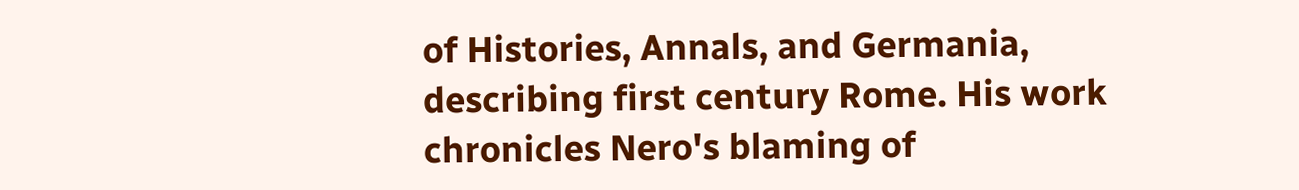of Histories, Annals, and Germania, describing first century Rome. His work chronicles Nero's blaming of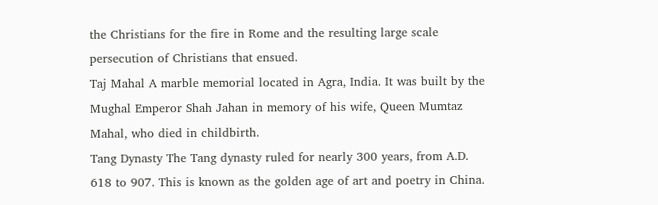the Christians for the fire in Rome and the resulting large scale persecution of Christians that ensued.
Taj Mahal A marble memorial located in Agra, India. It was built by the Mughal Emperor Shah Jahan in memory of his wife, Queen Mumtaz Mahal, who died in childbirth.
Tang Dynasty The Tang dynasty ruled for nearly 300 years, from A.D. 618 to 907. This is known as the golden age of art and poetry in China.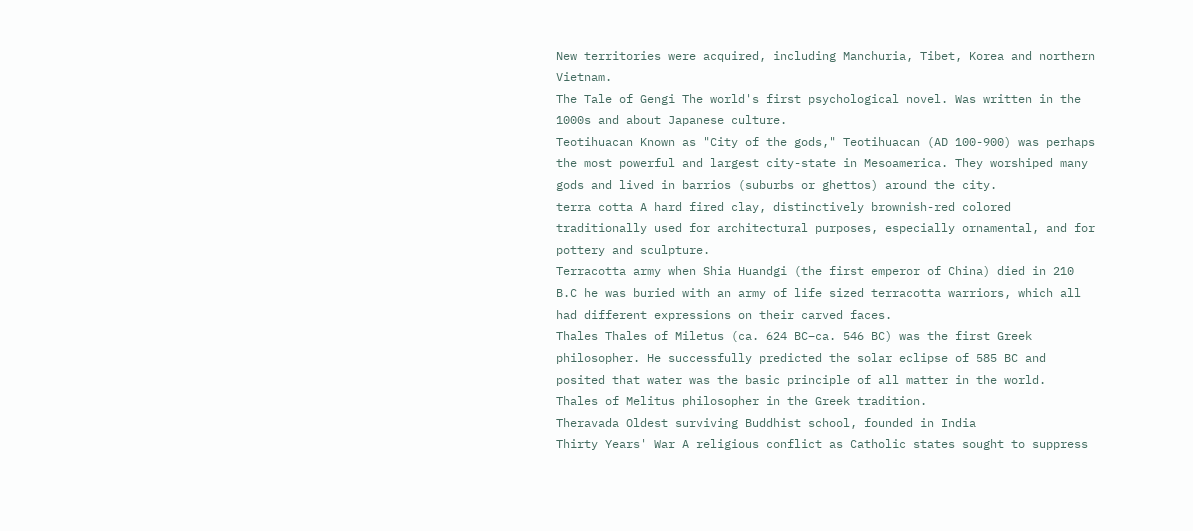New territories were acquired, including Manchuria, Tibet, Korea and northern Vietnam.
The Tale of Gengi The world's first psychological novel. Was written in the 1000s and about Japanese culture.
Teotihuacan Known as "City of the gods," Teotihuacan (AD 100-900) was perhaps the most powerful and largest city-state in Mesoamerica. They worshiped many gods and lived in barrios (suburbs or ghettos) around the city.
terra cotta A hard fired clay, distinctively brownish-red colored traditionally used for architectural purposes, especially ornamental, and for pottery and sculpture.
Terracotta army when Shia Huandgi (the first emperor of China) died in 210 B.C he was buried with an army of life sized terracotta warriors, which all had different expressions on their carved faces.
Thales Thales of Miletus (ca. 624 BC–ca. 546 BC) was the first Greek philosopher. He successfully predicted the solar eclipse of 585 BC and posited that water was the basic principle of all matter in the world.
Thales of Melitus philosopher in the Greek tradition.
Theravada Oldest surviving Buddhist school, founded in India
Thirty Years' War A religious conflict as Catholic states sought to suppress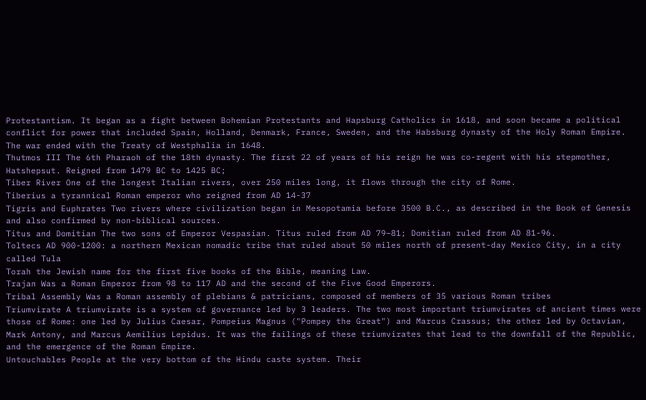Protestantism. It began as a fight between Bohemian Protestants and Hapsburg Catholics in 1618, and soon became a political conflict for power that included Spain, Holland, Denmark, France, Sweden, and the Habsburg dynasty of the Holy Roman Empire. The war ended with the Treaty of Westphalia in 1648.
Thutmos III The 6th Pharaoh of the 18th dynasty. The first 22 of years of his reign he was co-regent with his stepmother, Hatshepsut. Reigned from 1479 BC to 1425 BC;
Tiber River One of the longest Italian rivers, over 250 miles long, it flows through the city of Rome.
Tiberius a tyrannical Roman emperor who reigned from AD 14-37
Tigris and Euphrates Two rivers where civilization began in Mesopotamia before 3500 B.C., as described in the Book of Genesis and also confirmed by non-biblical sources.
Titus and Domitian The two sons of Emperor Vespasian. Titus ruled from AD 79–81; Domitian ruled from AD 81-96.
Toltecs AD 900-1200: a northern Mexican nomadic tribe that ruled about 50 miles north of present-day Mexico City, in a city called Tula
Torah the Jewish name for the first five books of the Bible, meaning Law.
Trajan Was a Roman Emperor from 98 to 117 AD and the second of the Five Good Emperors.
Tribal Assembly Was a Roman assembly of plebians & patricians, composed of members of 35 various Roman tribes
Triumvirate A triumvirate is a system of governance led by 3 leaders. The two most important triumvirates of ancient times were those of Rome: one led by Julius Caesar, Pompeius Magnus ("Pompey the Great") and Marcus Crassus; the other led by Octavian, Mark Antony, and Marcus Aemilius Lepidus. It was the failings of these triumvirates that lead to the downfall of the Republic, and the emergence of the Roman Empire.
Untouchables People at the very bottom of the Hindu caste system. Their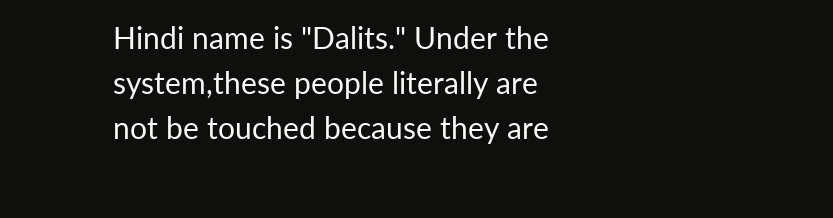Hindi name is "Dalits." Under the system,these people literally are not be touched because they are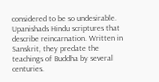considered to be so undesirable.
Upanishads Hindu scriptures that describe reincarnation. Written in Sanskrit, they predate the teachings of Buddha by several centuries.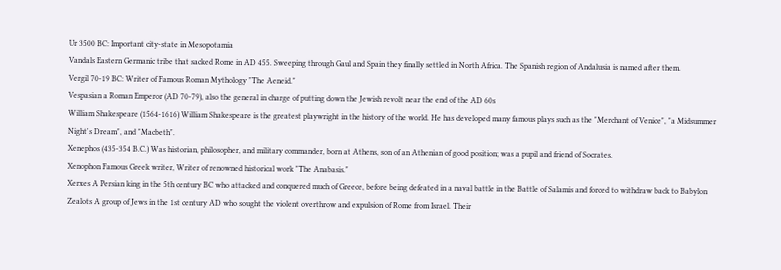Ur 3500 BC: Important city-state in Mesopotamia
Vandals Eastern Germanic tribe that sacked Rome in AD 455. Sweeping through Gaul and Spain they finally settled in North Africa. The Spanish region of Andalusia is named after them.
Vergil 70-19 BC: Writer of Famous Roman Mythology "The Aeneid."
Vespasian a Roman Emperor (AD 70-79), also the general in charge of putting down the Jewish revolt near the end of the AD 60s
William Shakespeare (1564-1616) William Shakespeare is the greatest playwright in the history of the world. He has developed many famous plays such as the "Merchant of Venice", "a Midsummer Night's Dream", and "Macbeth".
Xenephos (435-354 B.C.) Was historian, philosopher, and military commander, born at Athens, son of an Athenian of good position; was a pupil and friend of Socrates.
Xenophon Famous Greek writer, Writer of renowned historical work "The Anabasis."
Xerxes A Persian king in the 5th century BC who attacked and conquered much of Greece, before being defeated in a naval battle in the Battle of Salamis and forced to withdraw back to Babylon
Zealots A group of Jews in the 1st century AD who sought the violent overthrow and expulsion of Rome from Israel. Their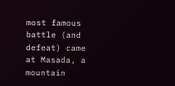most famous battle (and defeat) came at Masada, a mountain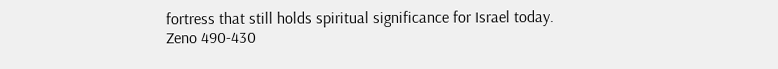fortress that still holds spiritual significance for Israel today.
Zeno 490-430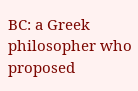BC: a Greek philosopher who proposed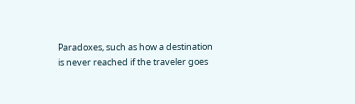Paradoxes, such as how a destination is never reached if the traveler goes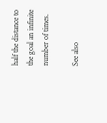half the distance to the goal an infinite number of times.

See also